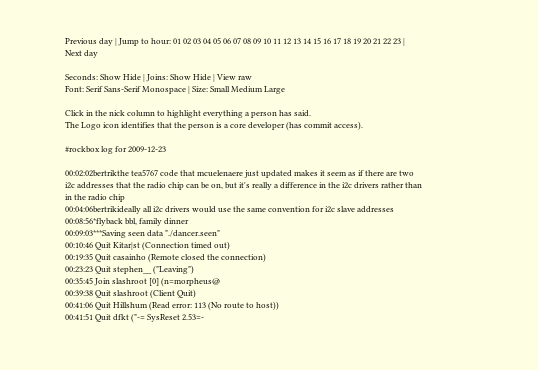Previous day | Jump to hour: 01 02 03 04 05 06 07 08 09 10 11 12 13 14 15 16 17 18 19 20 21 22 23 | Next day

Seconds: Show Hide | Joins: Show Hide | View raw
Font: Serif Sans-Serif Monospace | Size: Small Medium Large

Click in the nick column to highlight everything a person has said.
The Logo icon identifies that the person is a core developer (has commit access).

#rockbox log for 2009-12-23

00:02:02bertrikthe tea5767 code that mcuelenaere just updated makes it seem as if there are two i2c addresses that the radio chip can be on, but it's really a difference in the i2c drivers rather than in the radio chip
00:04:06bertrikideally all i2c drivers would use the same convention for i2c slave addresses
00:08:56*flyback bbl, family dinner
00:09:03***Saving seen data "./dancer.seen"
00:10:46 Quit Kitar|st (Connection timed out)
00:19:35 Quit casainho (Remote closed the connection)
00:23:23 Quit stephen__ ("Leaving")
00:35:45 Join slashroot [0] (n=morpheus@
00:39:38 Quit slashroot (Client Quit)
00:41:06 Quit Hillshum (Read error: 113 (No route to host))
00:41:51 Quit dfkt ("-= SysReset 2.53=-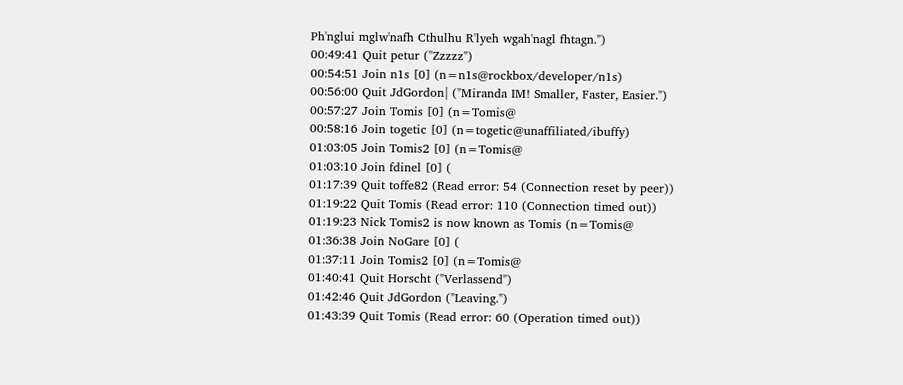Ph'nglui mglw'nafh Cthulhu R'lyeh wgah'nagl fhtagn.")
00:49:41 Quit petur ("Zzzzz")
00:54:51 Join n1s [0] (n=n1s@rockbox/developer/n1s)
00:56:00 Quit JdGordon| ("Miranda IM! Smaller, Faster, Easier.")
00:57:27 Join Tomis [0] (n=Tomis@
00:58:16 Join togetic [0] (n=togetic@unaffiliated/ibuffy)
01:03:05 Join Tomis2 [0] (n=Tomis@
01:03:10 Join fdinel [0] (
01:17:39 Quit toffe82 (Read error: 54 (Connection reset by peer))
01:19:22 Quit Tomis (Read error: 110 (Connection timed out))
01:19:23 Nick Tomis2 is now known as Tomis (n=Tomis@
01:36:38 Join NoGare [0] (
01:37:11 Join Tomis2 [0] (n=Tomis@
01:40:41 Quit Horscht ("Verlassend")
01:42:46 Quit JdGordon ("Leaving.")
01:43:39 Quit Tomis (Read error: 60 (Operation timed out))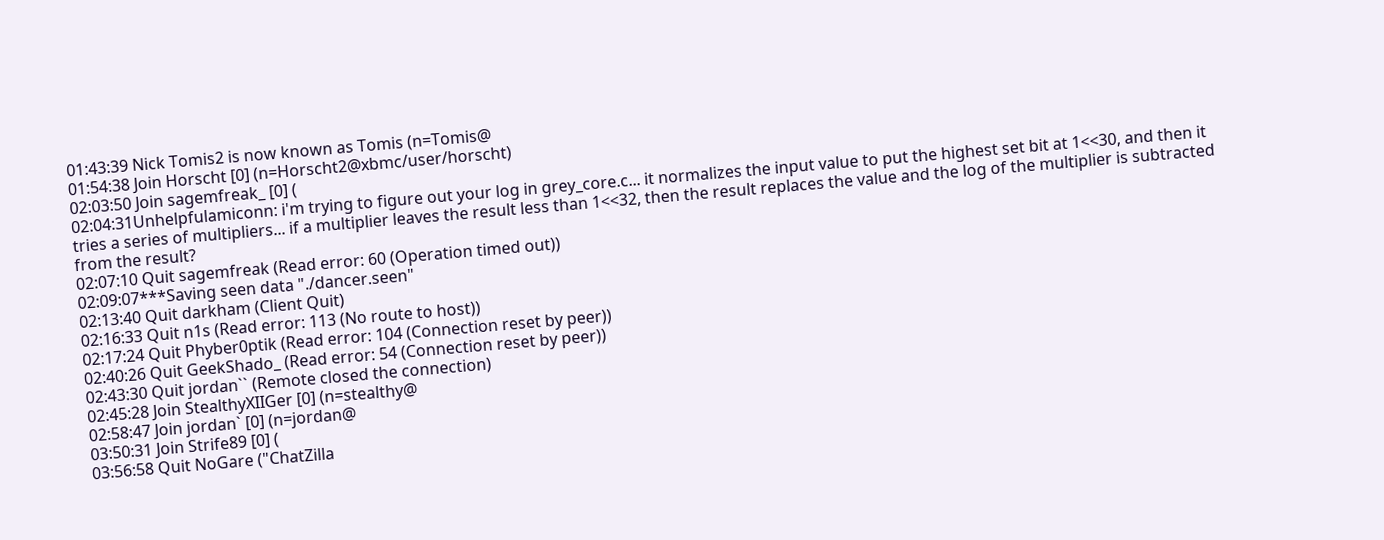01:43:39 Nick Tomis2 is now known as Tomis (n=Tomis@
01:54:38 Join Horscht [0] (n=Horscht2@xbmc/user/horscht)
02:03:50 Join sagemfreak_ [0] (
02:04:31Unhelpfulamiconn: i'm trying to figure out your log in grey_core.c... it normalizes the input value to put the highest set bit at 1<<30, and then it tries a series of multipliers... if a multiplier leaves the result less than 1<<32, then the result replaces the value and the log of the multiplier is subtracted from the result?
02:07:10 Quit sagemfreak (Read error: 60 (Operation timed out))
02:09:07***Saving seen data "./dancer.seen"
02:13:40 Quit darkham (Client Quit)
02:16:33 Quit n1s (Read error: 113 (No route to host))
02:17:24 Quit Phyber0ptik (Read error: 104 (Connection reset by peer))
02:40:26 Quit GeekShado_ (Read error: 54 (Connection reset by peer))
02:43:30 Quit jordan`` (Remote closed the connection)
02:45:28 Join StealthyXIIGer [0] (n=stealthy@
02:58:47 Join jordan` [0] (n=jordan@
03:50:31 Join Strife89 [0] (
03:56:58 Quit NoGare ("ChatZilla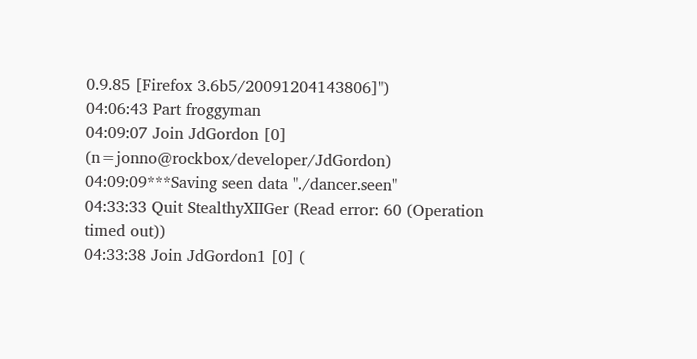0.9.85 [Firefox 3.6b5/20091204143806]")
04:06:43 Part froggyman
04:09:07 Join JdGordon [0] (n=jonno@rockbox/developer/JdGordon)
04:09:09***Saving seen data "./dancer.seen"
04:33:33 Quit StealthyXIIGer (Read error: 60 (Operation timed out))
04:33:38 Join JdGordon1 [0] (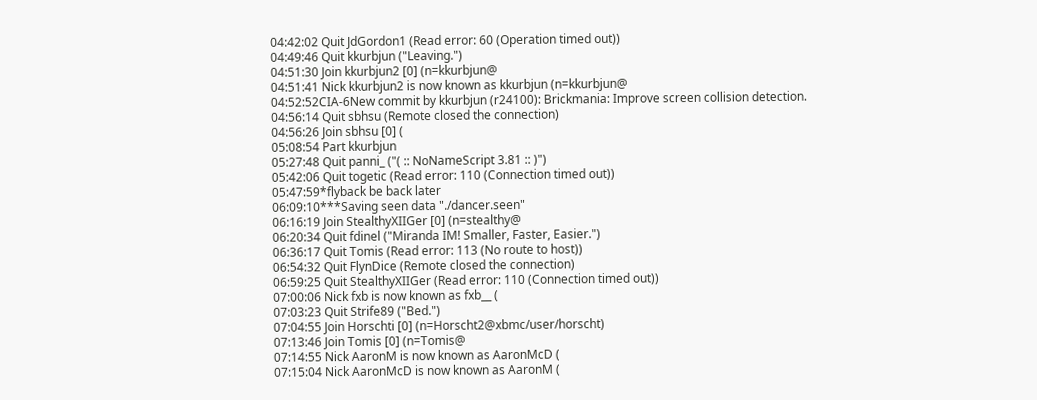04:42:02 Quit JdGordon1 (Read error: 60 (Operation timed out))
04:49:46 Quit kkurbjun ("Leaving.")
04:51:30 Join kkurbjun2 [0] (n=kkurbjun@
04:51:41 Nick kkurbjun2 is now known as kkurbjun (n=kkurbjun@
04:52:52CIA-6New commit by kkurbjun (r24100): Brickmania: Improve screen collision detection.
04:56:14 Quit sbhsu (Remote closed the connection)
04:56:26 Join sbhsu [0] (
05:08:54 Part kkurbjun
05:27:48 Quit panni_ ("( :: NoNameScript 3.81 :: )")
05:42:06 Quit togetic (Read error: 110 (Connection timed out))
05:47:59*flyback be back later
06:09:10***Saving seen data "./dancer.seen"
06:16:19 Join StealthyXIIGer [0] (n=stealthy@
06:20:34 Quit fdinel ("Miranda IM! Smaller, Faster, Easier.")
06:36:17 Quit Tomis (Read error: 113 (No route to host))
06:54:32 Quit FlynDice (Remote closed the connection)
06:59:25 Quit StealthyXIIGer (Read error: 110 (Connection timed out))
07:00:06 Nick fxb is now known as fxb__ (
07:03:23 Quit Strife89 ("Bed.")
07:04:55 Join Horschti [0] (n=Horscht2@xbmc/user/horscht)
07:13:46 Join Tomis [0] (n=Tomis@
07:14:55 Nick AaronM is now known as AaronMcD (
07:15:04 Nick AaronMcD is now known as AaronM (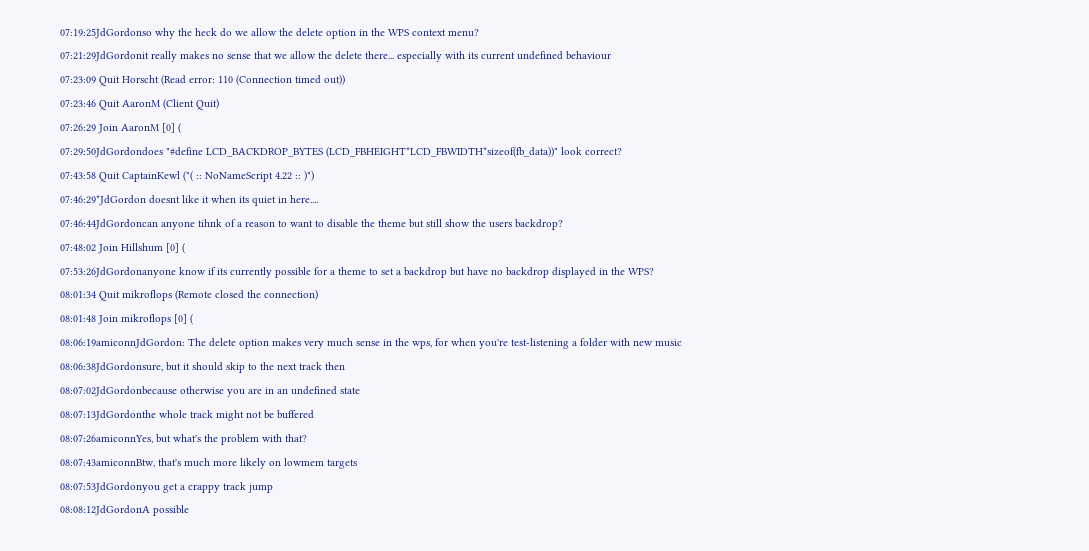07:19:25JdGordonso why the heck do we allow the delete option in the WPS context menu?
07:21:29JdGordonit really makes no sense that we allow the delete there... especially with its current undefined behaviour
07:23:09 Quit Horscht (Read error: 110 (Connection timed out))
07:23:46 Quit AaronM (Client Quit)
07:26:29 Join AaronM [0] (
07:29:50JdGordondoes "#define LCD_BACKDROP_BYTES (LCD_FBHEIGHT*LCD_FBWIDTH*sizeof(fb_data))" look correct?
07:43:58 Quit CaptainKewl ("( :: NoNameScript 4.22 :: )")
07:46:29*JdGordon doesnt like it when its quiet in here....
07:46:44JdGordoncan anyone tihnk of a reason to want to disable the theme but still show the users backdrop?
07:48:02 Join Hillshum [0] (
07:53:26JdGordonanyone know if its currently possible for a theme to set a backdrop but have no backdrop displayed in the WPS?
08:01:34 Quit mikroflops (Remote closed the connection)
08:01:48 Join mikroflops [0] (
08:06:19amiconnJdGordon: The delete option makes very much sense in the wps, for when you're test-listening a folder with new music
08:06:38JdGordonsure, but it should skip to the next track then
08:07:02JdGordonbecause otherwise you are in an undefined state
08:07:13JdGordonthe whole track might not be buffered
08:07:26amiconnYes, but what's the problem with that?
08:07:43amiconnBtw, that's much more likely on lowmem targets
08:07:53JdGordonyou get a crappy track jump
08:08:12JdGordonA possible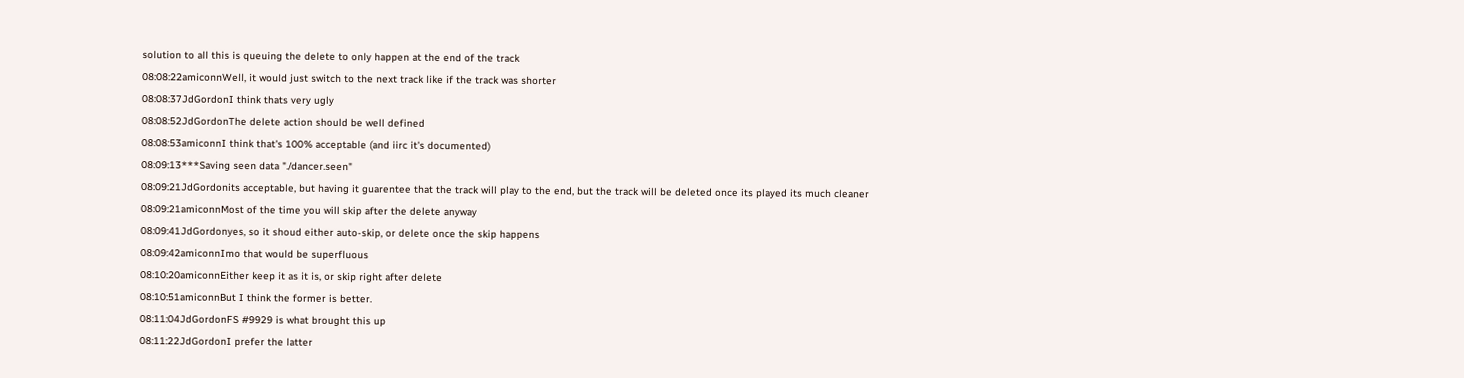solution to all this is queuing the delete to only happen at the end of the track
08:08:22amiconnWell, it would just switch to the next track like if the track was shorter
08:08:37JdGordonI think thats very ugly
08:08:52JdGordonThe delete action should be well defined
08:08:53amiconnI think that's 100% acceptable (and iirc it's documented)
08:09:13***Saving seen data "./dancer.seen"
08:09:21JdGordonits acceptable, but having it guarentee that the track will play to the end, but the track will be deleted once its played its much cleaner
08:09:21amiconnMost of the time you will skip after the delete anyway
08:09:41JdGordonyes, so it shoud either auto-skip, or delete once the skip happens
08:09:42amiconnImo that would be superfluous
08:10:20amiconnEither keep it as it is, or skip right after delete
08:10:51amiconnBut I think the former is better.
08:11:04JdGordonFS #9929 is what brought this up
08:11:22JdGordonI prefer the latter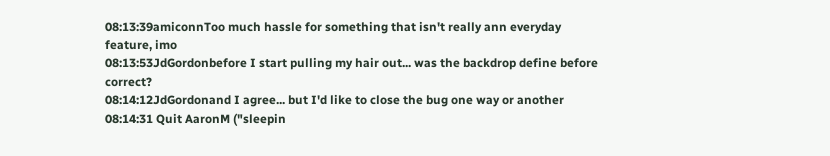08:13:39amiconnToo much hassle for something that isn't really ann everyday feature, imo
08:13:53JdGordonbefore I start pulling my hair out... was the backdrop define before correct?
08:14:12JdGordonand I agree... but I'd like to close the bug one way or another
08:14:31 Quit AaronM ("sleepin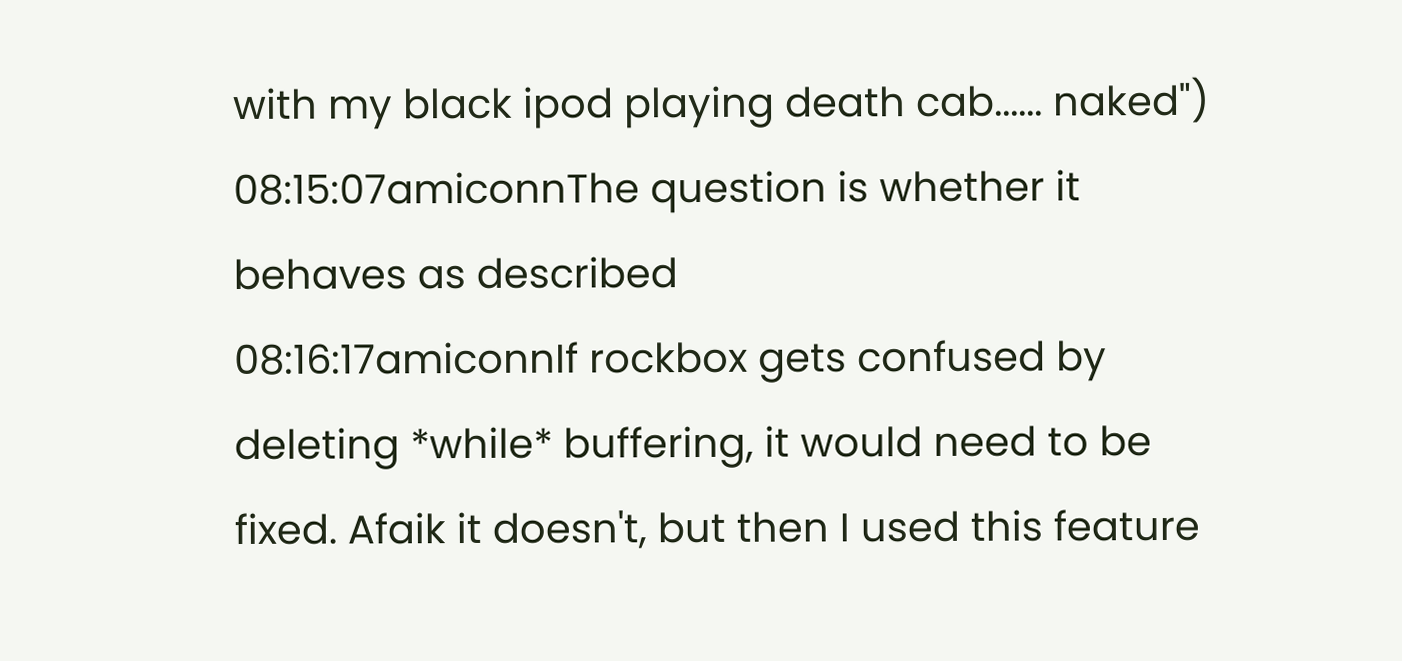with my black ipod playing death cab...... naked")
08:15:07amiconnThe question is whether it behaves as described
08:16:17amiconnIf rockbox gets confused by deleting *while* buffering, it would need to be fixed. Afaik it doesn't, but then I used this feature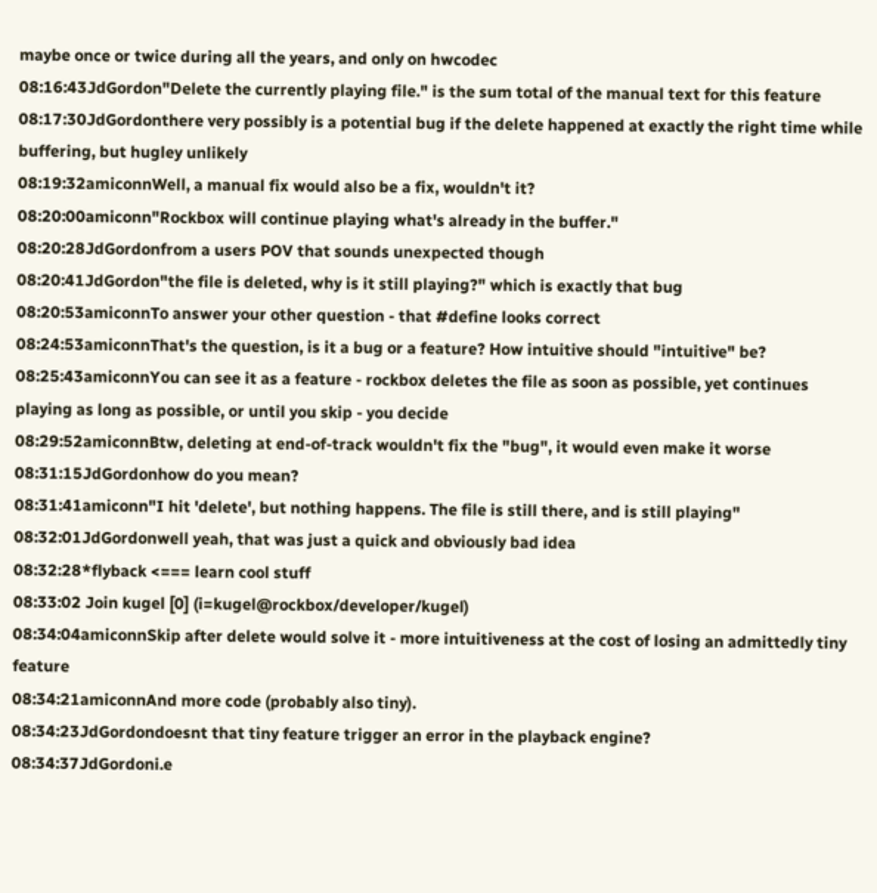maybe once or twice during all the years, and only on hwcodec
08:16:43JdGordon"Delete the currently playing file." is the sum total of the manual text for this feature
08:17:30JdGordonthere very possibly is a potential bug if the delete happened at exactly the right time while buffering, but hugley unlikely
08:19:32amiconnWell, a manual fix would also be a fix, wouldn't it?
08:20:00amiconn"Rockbox will continue playing what's already in the buffer."
08:20:28JdGordonfrom a users POV that sounds unexpected though
08:20:41JdGordon"the file is deleted, why is it still playing?" which is exactly that bug
08:20:53amiconnTo answer your other question - that #define looks correct
08:24:53amiconnThat's the question, is it a bug or a feature? How intuitive should "intuitive" be?
08:25:43amiconnYou can see it as a feature - rockbox deletes the file as soon as possible, yet continues playing as long as possible, or until you skip - you decide
08:29:52amiconnBtw, deleting at end-of-track wouldn't fix the "bug", it would even make it worse
08:31:15JdGordonhow do you mean?
08:31:41amiconn"I hit 'delete', but nothing happens. The file is still there, and is still playing"
08:32:01JdGordonwell yeah, that was just a quick and obviously bad idea
08:32:28*flyback <=== learn cool stuff
08:33:02 Join kugel [0] (i=kugel@rockbox/developer/kugel)
08:34:04amiconnSkip after delete would solve it - more intuitiveness at the cost of losing an admittedly tiny feature
08:34:21amiconnAnd more code (probably also tiny).
08:34:23JdGordondoesnt that tiny feature trigger an error in the playback engine?
08:34:37JdGordoni.e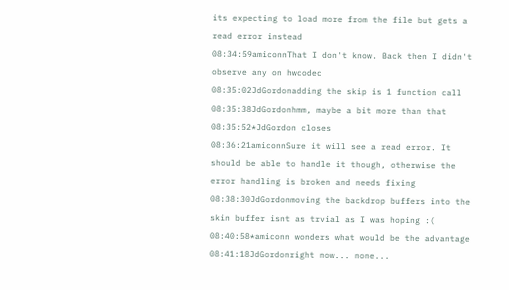its expecting to load more from the file but gets a read error instead
08:34:59amiconnThat I don't know. Back then I didn't observe any on hwcodec
08:35:02JdGordonadding the skip is 1 function call
08:35:38JdGordonhmm, maybe a bit more than that
08:35:52*JdGordon closes
08:36:21amiconnSure it will see a read error. It should be able to handle it though, otherwise the error handling is broken and needs fixing
08:38:30JdGordonmoving the backdrop buffers into the skin buffer isnt as trvial as I was hoping :(
08:40:58*amiconn wonders what would be the advantage
08:41:18JdGordonright now... none...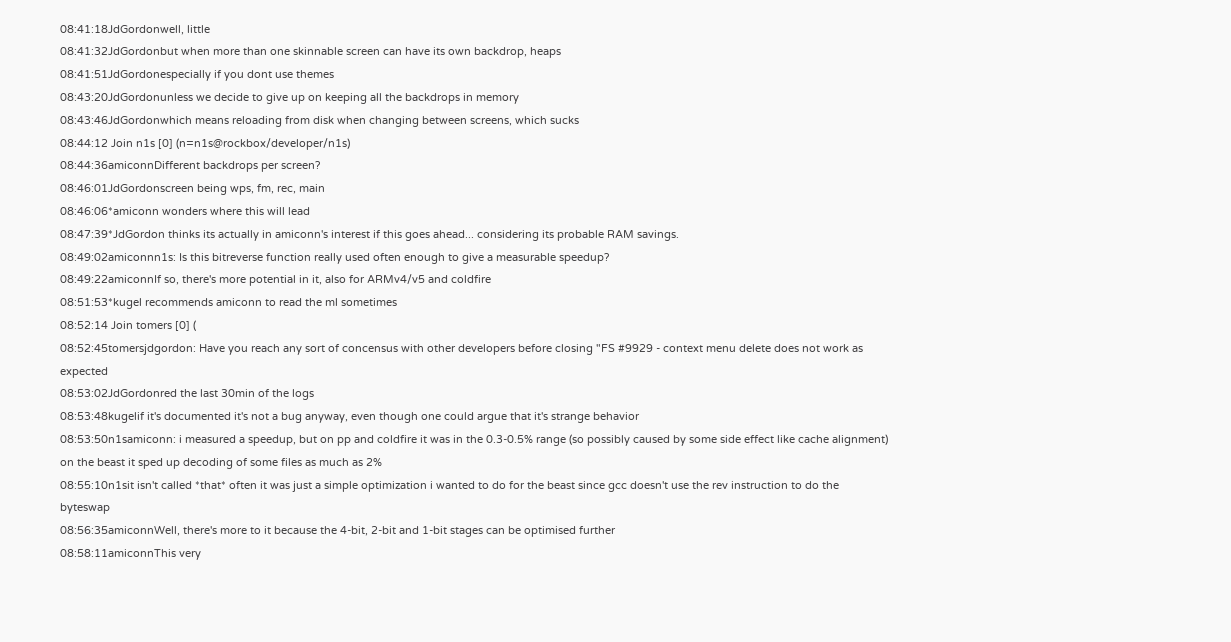08:41:18JdGordonwell, little
08:41:32JdGordonbut when more than one skinnable screen can have its own backdrop, heaps
08:41:51JdGordonespecially if you dont use themes
08:43:20JdGordonunless we decide to give up on keeping all the backdrops in memory
08:43:46JdGordonwhich means reloading from disk when changing between screens, which sucks
08:44:12 Join n1s [0] (n=n1s@rockbox/developer/n1s)
08:44:36amiconnDifferent backdrops per screen?
08:46:01JdGordonscreen being wps, fm, rec, main
08:46:06*amiconn wonders where this will lead
08:47:39*JdGordon thinks its actually in amiconn's interest if this goes ahead... considering its probable RAM savings.
08:49:02amiconnn1s: Is this bitreverse function really used often enough to give a measurable speedup?
08:49:22amiconnIf so, there's more potential in it, also for ARMv4/v5 and coldfire
08:51:53*kugel recommends amiconn to read the ml sometimes
08:52:14 Join tomers [0] (
08:52:45tomersjdgordon: Have you reach any sort of concensus with other developers before closing "FS #9929 - context menu delete does not work as expected
08:53:02JdGordonred the last 30min of the logs
08:53:48kugelif it's documented it's not a bug anyway, even though one could argue that it's strange behavior
08:53:50n1samiconn: i measured a speedup, but on pp and coldfire it was in the 0.3-0.5% range (so possibly caused by some side effect like cache alignment) on the beast it sped up decoding of some files as much as 2%
08:55:10n1sit isn't called *that* often it was just a simple optimization i wanted to do for the beast since gcc doesn't use the rev instruction to do the byteswap
08:56:35amiconnWell, there's more to it because the 4-bit, 2-bit and 1-bit stages can be optimised further
08:58:11amiconnThis very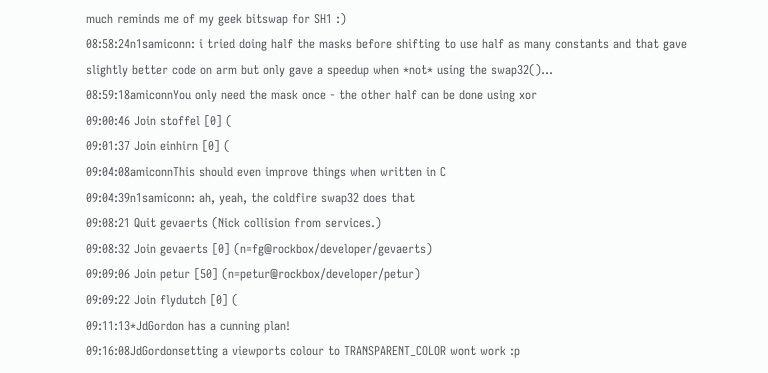much reminds me of my geek bitswap for SH1 :)
08:58:24n1samiconn: i tried doing half the masks before shifting to use half as many constants and that gave slightly better code on arm but only gave a speedup when *not* using the swap32()...
08:59:18amiconnYou only need the mask once - the other half can be done using xor
09:00:46 Join stoffel [0] (
09:01:37 Join einhirn [0] (
09:04:08amiconnThis should even improve things when written in C
09:04:39n1samiconn: ah, yeah, the coldfire swap32 does that
09:08:21 Quit gevaerts (Nick collision from services.)
09:08:32 Join gevaerts [0] (n=fg@rockbox/developer/gevaerts)
09:09:06 Join petur [50] (n=petur@rockbox/developer/petur)
09:09:22 Join flydutch [0] (
09:11:13*JdGordon has a cunning plan!
09:16:08JdGordonsetting a viewports colour to TRANSPARENT_COLOR wont work :p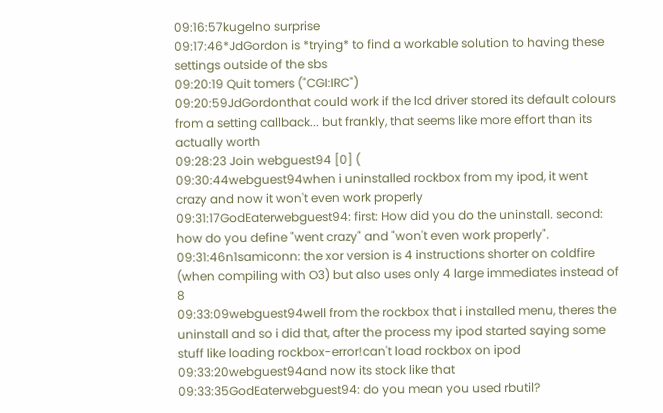09:16:57kugelno surprise
09:17:46*JdGordon is *trying* to find a workable solution to having these settings outside of the sbs
09:20:19 Quit tomers ("CGI:IRC")
09:20:59JdGordonthat could work if the lcd driver stored its default colours from a setting callback... but frankly, that seems like more effort than its actually worth
09:28:23 Join webguest94 [0] (
09:30:44webguest94when i uninstalled rockbox from my ipod, it went crazy and now it won't even work properly
09:31:17GodEaterwebguest94: first: How did you do the uninstall. second: how do you define "went crazy" and "won't even work properly".
09:31:46n1samiconn: the xor version is 4 instructions shorter on coldfire (when compiling with O3) but also uses only 4 large immediates instead of 8
09:33:09webguest94well from the rockbox that i installed menu, theres the uninstall and so i did that, after the process my ipod started saying some stuff like loading rockbox-error!can't load rockbox on ipod
09:33:20webguest94and now its stock like that
09:33:35GodEaterwebguest94: do you mean you used rbutil?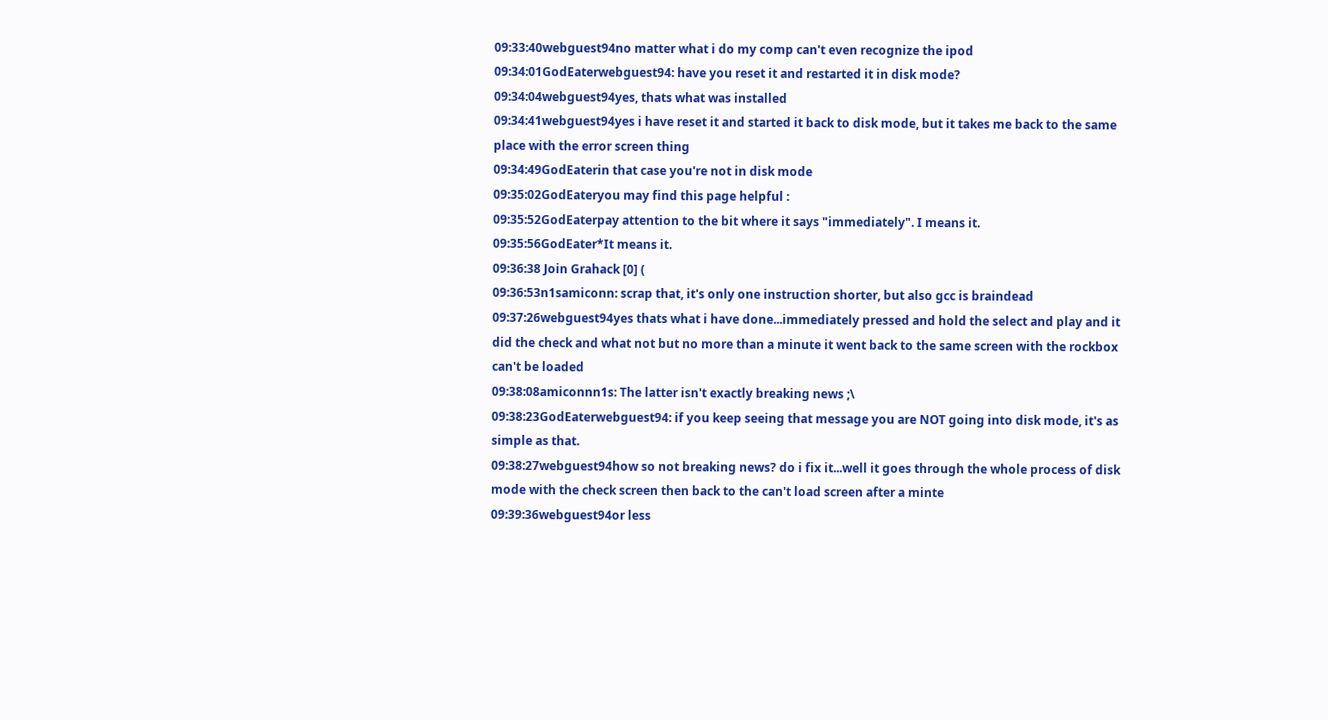09:33:40webguest94no matter what i do my comp can't even recognize the ipod
09:34:01GodEaterwebguest94: have you reset it and restarted it in disk mode?
09:34:04webguest94yes, thats what was installed
09:34:41webguest94yes i have reset it and started it back to disk mode, but it takes me back to the same place with the error screen thing
09:34:49GodEaterin that case you're not in disk mode
09:35:02GodEateryou may find this page helpful :
09:35:52GodEaterpay attention to the bit where it says "immediately". I means it.
09:35:56GodEater*It means it.
09:36:38 Join Grahack [0] (
09:36:53n1samiconn: scrap that, it's only one instruction shorter, but also gcc is braindead
09:37:26webguest94yes thats what i have done...immediately pressed and hold the select and play and it did the check and what not but no more than a minute it went back to the same screen with the rockbox can't be loaded
09:38:08amiconnn1s: The latter isn't exactly breaking news ;\
09:38:23GodEaterwebguest94: if you keep seeing that message you are NOT going into disk mode, it's as simple as that.
09:38:27webguest94how so not breaking news? do i fix it...well it goes through the whole process of disk mode with the check screen then back to the can't load screen after a minte
09:39:36webguest94or less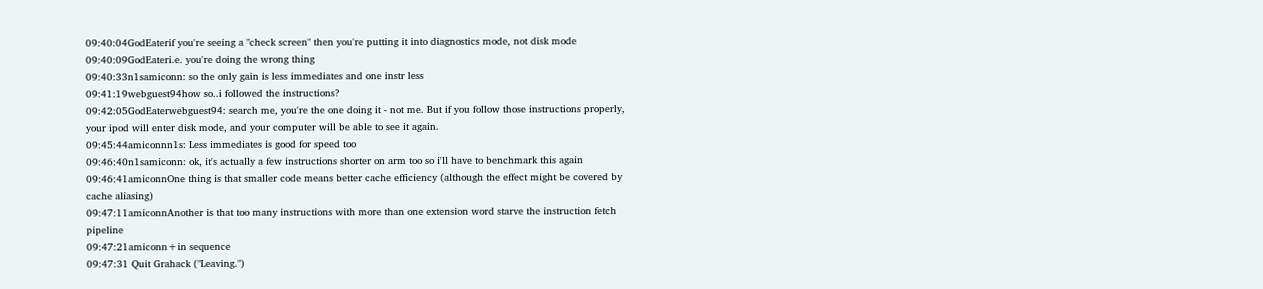09:40:04GodEaterif you're seeing a "check screen" then you're putting it into diagnostics mode, not disk mode
09:40:09GodEateri.e. you're doing the wrong thing
09:40:33n1samiconn: so the only gain is less immediates and one instr less
09:41:19webguest94how so..i followed the instructions?
09:42:05GodEaterwebguest94: search me, you're the one doing it - not me. But if you follow those instructions properly, your ipod will enter disk mode, and your computer will be able to see it again.
09:45:44amiconnn1s: Less immediates is good for speed too
09:46:40n1samiconn: ok, it's actually a few instructions shorter on arm too so i'll have to benchmark this again
09:46:41amiconnOne thing is that smaller code means better cache efficiency (although the effect might be covered by cache aliasing)
09:47:11amiconnAnother is that too many instructions with more than one extension word starve the instruction fetch pipeline
09:47:21amiconn+in sequence
09:47:31 Quit Grahack ("Leaving.")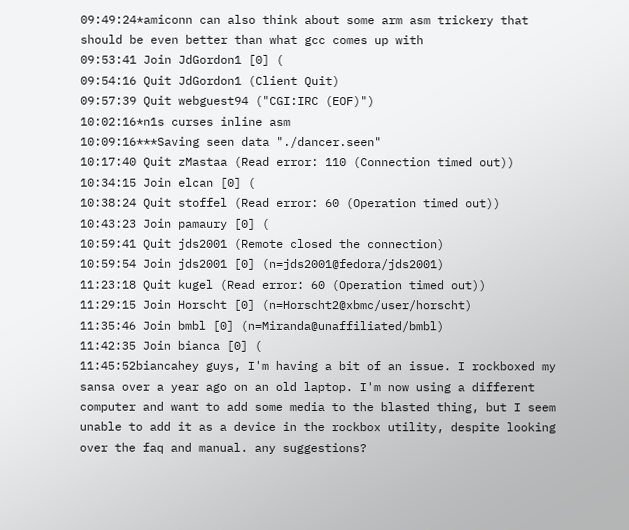09:49:24*amiconn can also think about some arm asm trickery that should be even better than what gcc comes up with
09:53:41 Join JdGordon1 [0] (
09:54:16 Quit JdGordon1 (Client Quit)
09:57:39 Quit webguest94 ("CGI:IRC (EOF)")
10:02:16*n1s curses inline asm
10:09:16***Saving seen data "./dancer.seen"
10:17:40 Quit zMastaa (Read error: 110 (Connection timed out))
10:34:15 Join elcan [0] (
10:38:24 Quit stoffel (Read error: 60 (Operation timed out))
10:43:23 Join pamaury [0] (
10:59:41 Quit jds2001 (Remote closed the connection)
10:59:54 Join jds2001 [0] (n=jds2001@fedora/jds2001)
11:23:18 Quit kugel (Read error: 60 (Operation timed out))
11:29:15 Join Horscht [0] (n=Horscht2@xbmc/user/horscht)
11:35:46 Join bmbl [0] (n=Miranda@unaffiliated/bmbl)
11:42:35 Join bianca [0] (
11:45:52biancahey guys, I'm having a bit of an issue. I rockboxed my sansa over a year ago on an old laptop. I'm now using a different computer and want to add some media to the blasted thing, but I seem unable to add it as a device in the rockbox utility, despite looking over the faq and manual. any suggestions?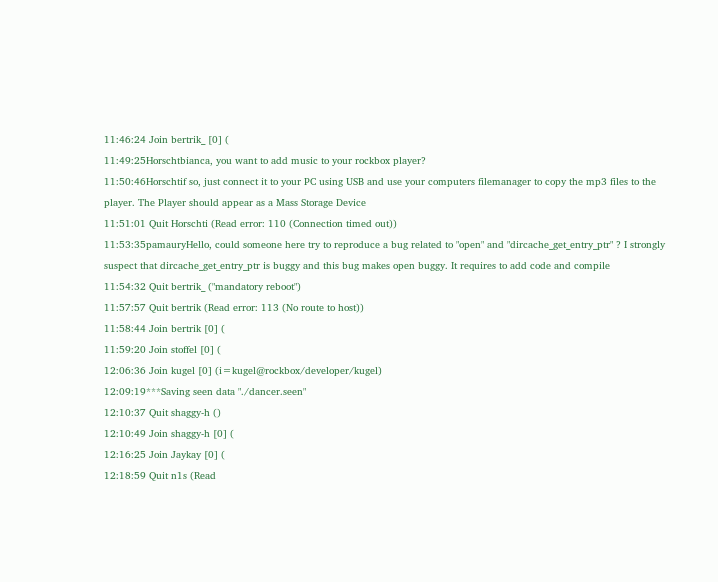11:46:24 Join bertrik_ [0] (
11:49:25Horschtbianca, you want to add music to your rockbox player?
11:50:46Horschtif so, just connect it to your PC using USB and use your computers filemanager to copy the mp3 files to the player. The Player should appear as a Mass Storage Device
11:51:01 Quit Horschti (Read error: 110 (Connection timed out))
11:53:35pamauryHello, could someone here try to reproduce a bug related to "open" and "dircache_get_entry_ptr" ? I strongly suspect that dircache_get_entry_ptr is buggy and this bug makes open buggy. It requires to add code and compile
11:54:32 Quit bertrik_ ("mandatory reboot")
11:57:57 Quit bertrik (Read error: 113 (No route to host))
11:58:44 Join bertrik [0] (
11:59:20 Join stoffel [0] (
12:06:36 Join kugel [0] (i=kugel@rockbox/developer/kugel)
12:09:19***Saving seen data "./dancer.seen"
12:10:37 Quit shaggy-h ()
12:10:49 Join shaggy-h [0] (
12:16:25 Join Jaykay [0] (
12:18:59 Quit n1s (Read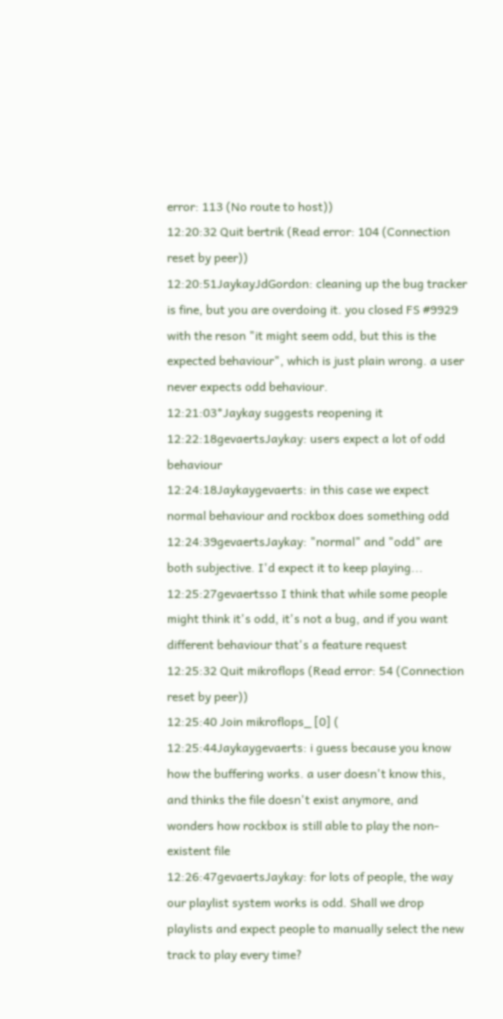error: 113 (No route to host))
12:20:32 Quit bertrik (Read error: 104 (Connection reset by peer))
12:20:51JaykayJdGordon: cleaning up the bug tracker is fine, but you are overdoing it. you closed FS #9929 with the reson "it might seem odd, but this is the expected behaviour", which is just plain wrong. a user never expects odd behaviour.
12:21:03*Jaykay suggests reopening it
12:22:18gevaertsJaykay: users expect a lot of odd behaviour
12:24:18Jaykaygevaerts: in this case we expect normal behaviour and rockbox does something odd
12:24:39gevaertsJaykay: "normal" and "odd" are both subjective. I'd expect it to keep playing...
12:25:27gevaertsso I think that while some people might think it's odd, it's not a bug, and if you want different behaviour that's a feature request
12:25:32 Quit mikroflops (Read error: 54 (Connection reset by peer))
12:25:40 Join mikroflops_ [0] (
12:25:44Jaykaygevaerts: i guess because you know how the buffering works. a user doesn't know this, and thinks the file doesn't exist anymore, and wonders how rockbox is still able to play the non-existent file
12:26:47gevaertsJaykay: for lots of people, the way our playlist system works is odd. Shall we drop playlists and expect people to manually select the new track to play every time?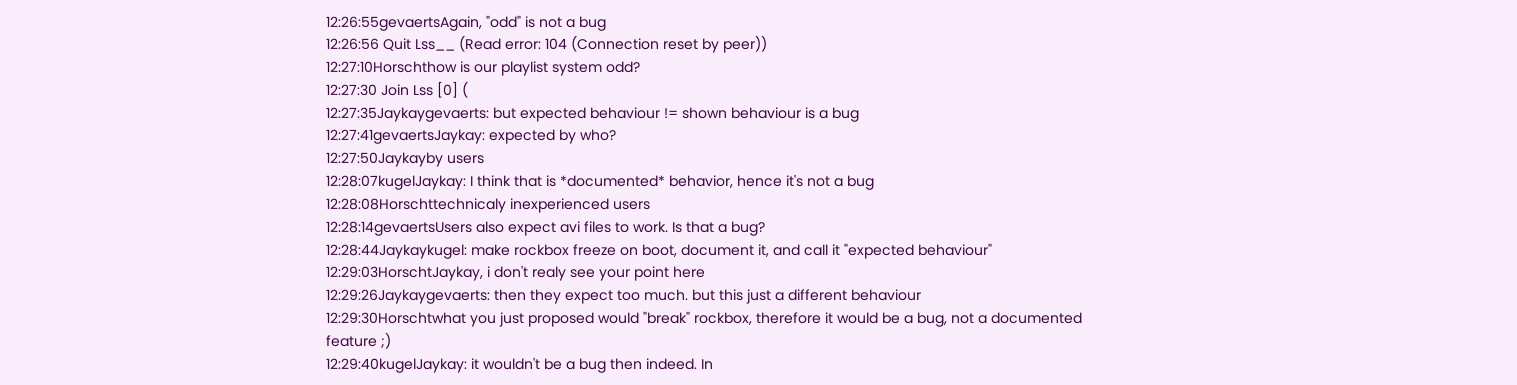12:26:55gevaertsAgain, "odd" is not a bug
12:26:56 Quit Lss__ (Read error: 104 (Connection reset by peer))
12:27:10Horschthow is our playlist system odd?
12:27:30 Join Lss [0] (
12:27:35Jaykaygevaerts: but expected behaviour != shown behaviour is a bug
12:27:41gevaertsJaykay: expected by who?
12:27:50Jaykayby users
12:28:07kugelJaykay: I think that is *documented* behavior, hence it's not a bug
12:28:08Horschttechnicaly inexperienced users
12:28:14gevaertsUsers also expect avi files to work. Is that a bug?
12:28:44Jaykaykugel: make rockbox freeze on boot, document it, and call it "expected behaviour"
12:29:03HorschtJaykay, i don't realy see your point here
12:29:26Jaykaygevaerts: then they expect too much. but this just a different behaviour
12:29:30Horschtwhat you just proposed would "break" rockbox, therefore it would be a bug, not a documented feature ;)
12:29:40kugelJaykay: it wouldn't be a bug then indeed. In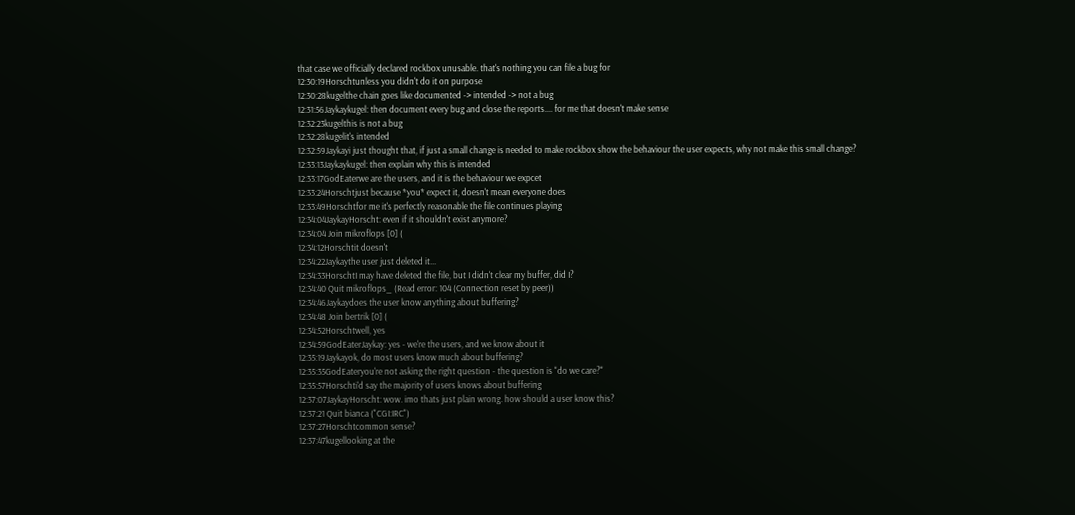that case we officially declared rockbox unusable. that's nothing you can file a bug for
12:30:19Horschtunless you didn't do it on purpose
12:30:28kugelthe chain goes like documented -> intended -> not a bug
12:31:56Jaykaykugel: then document every bug and close the reports.... for me that doesn't make sense
12:32:23kugelthis is not a bug
12:32:28kugelit's intended
12:32:59Jaykayi just thought that, if just a small change is needed to make rockbox show the behaviour the user expects, why not make this small change?
12:33:13Jaykaykugel: then explain why this is intended
12:33:17GodEaterwe are the users, and it is the behaviour we expcet
12:33:24Horschtjust because *you* expect it, doesn't mean everyone does
12:33:49Horschtfor me it's perfectly reasonable the file continues playing
12:34:04JaykayHorscht: even if it shouldn't exist anymore?
12:34:04 Join mikroflops [0] (
12:34:12Horschtit doesn't
12:34:22Jaykaythe user just deleted it...
12:34:33HorschtI may have deleted the file, but I didn't clear my buffer, did I?
12:34:40 Quit mikroflops_ (Read error: 104 (Connection reset by peer))
12:34:46Jaykaydoes the user know anything about buffering?
12:34:48 Join bertrik [0] (
12:34:52Horschtwell, yes
12:34:59GodEaterJaykay: yes - we're the users, and we know about it
12:35:19Jaykayok, do most users know much about buffering?
12:35:35GodEateryou're not asking the right question - the question is "do we care?"
12:35:57Horschti'd say the majority of users knows about buffering
12:37:07JaykayHorscht: wow. imo thats just plain wrong. how should a user know this?
12:37:21 Quit bianca ("CGI:IRC")
12:37:27Horschtcommon sense?
12:37:47kugellooking at the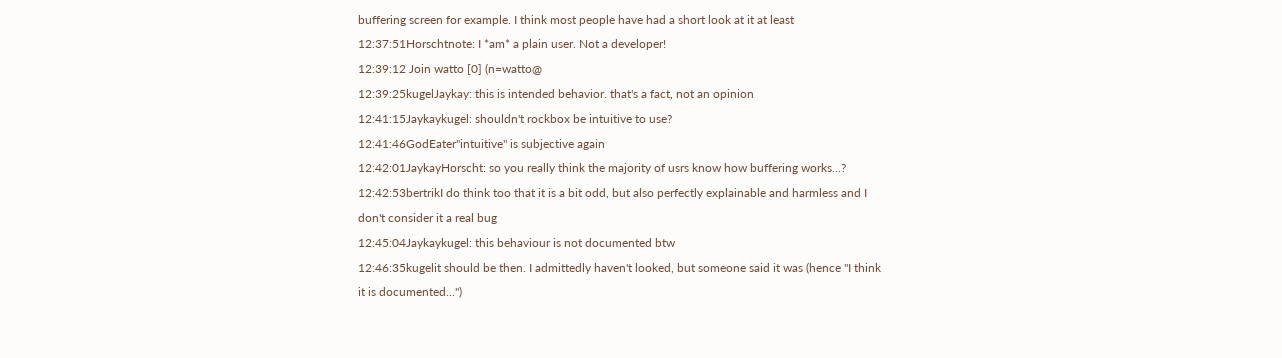buffering screen for example. I think most people have had a short look at it at least
12:37:51Horschtnote: I *am* a plain user. Not a developer!
12:39:12 Join watto [0] (n=watto@
12:39:25kugelJaykay: this is intended behavior. that's a fact, not an opinion
12:41:15Jaykaykugel: shouldn't rockbox be intuitive to use?
12:41:46GodEater"intuitive" is subjective again
12:42:01JaykayHorscht: so you really think the majority of usrs know how buffering works...?
12:42:53bertrikI do think too that it is a bit odd, but also perfectly explainable and harmless and I don't consider it a real bug
12:45:04Jaykaykugel: this behaviour is not documented btw
12:46:35kugelit should be then. I admittedly haven't looked, but someone said it was (hence "I think it is documented...")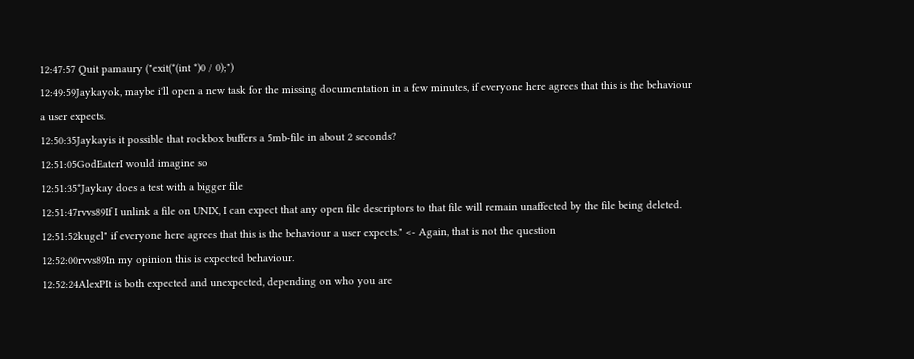12:47:57 Quit pamaury ("exit(*(int *)0 / 0);")
12:49:59Jaykayok, maybe i'll open a new task for the missing documentation in a few minutes, if everyone here agrees that this is the behaviour a user expects.
12:50:35Jaykayis it possible that rockbox buffers a 5mb-file in about 2 seconds?
12:51:05GodEaterI would imagine so
12:51:35*Jaykay does a test with a bigger file
12:51:47rvvs89If I unlink a file on UNIX, I can expect that any open file descriptors to that file will remain unaffected by the file being deleted.
12:51:52kugel" if everyone here agrees that this is the behaviour a user expects." <- Again, that is not the question
12:52:00rvvs89In my opinion this is expected behaviour.
12:52:24AlexPIt is both expected and unexpected, depending on who you are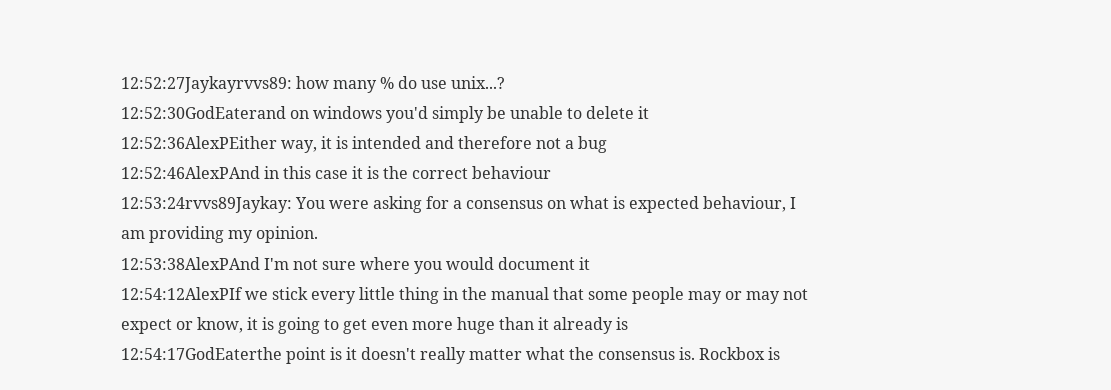12:52:27Jaykayrvvs89: how many % do use unix...?
12:52:30GodEaterand on windows you'd simply be unable to delete it
12:52:36AlexPEither way, it is intended and therefore not a bug
12:52:46AlexPAnd in this case it is the correct behaviour
12:53:24rvvs89Jaykay: You were asking for a consensus on what is expected behaviour, I am providing my opinion.
12:53:38AlexPAnd I'm not sure where you would document it
12:54:12AlexPIf we stick every little thing in the manual that some people may or may not expect or know, it is going to get even more huge than it already is
12:54:17GodEaterthe point is it doesn't really matter what the consensus is. Rockbox is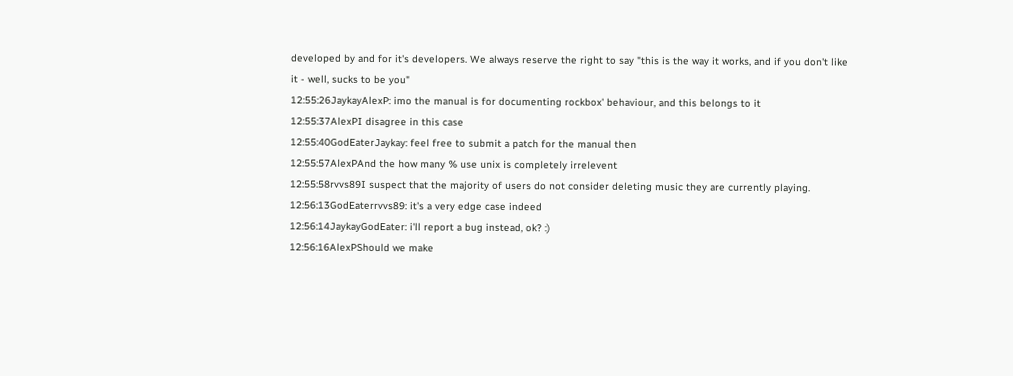developed by and for it's developers. We always reserve the right to say "this is the way it works, and if you don't like it - well, sucks to be you"
12:55:26JaykayAlexP: imo the manual is for documenting rockbox' behaviour, and this belongs to it
12:55:37AlexPI disagree in this case
12:55:40GodEaterJaykay: feel free to submit a patch for the manual then
12:55:57AlexPAnd the how many % use unix is completely irrelevent
12:55:58rvvs89I suspect that the majority of users do not consider deleting music they are currently playing.
12:56:13GodEaterrvvs89: it's a very edge case indeed
12:56:14JaykayGodEater: i'll report a bug instead, ok? :)
12:56:16AlexPShould we make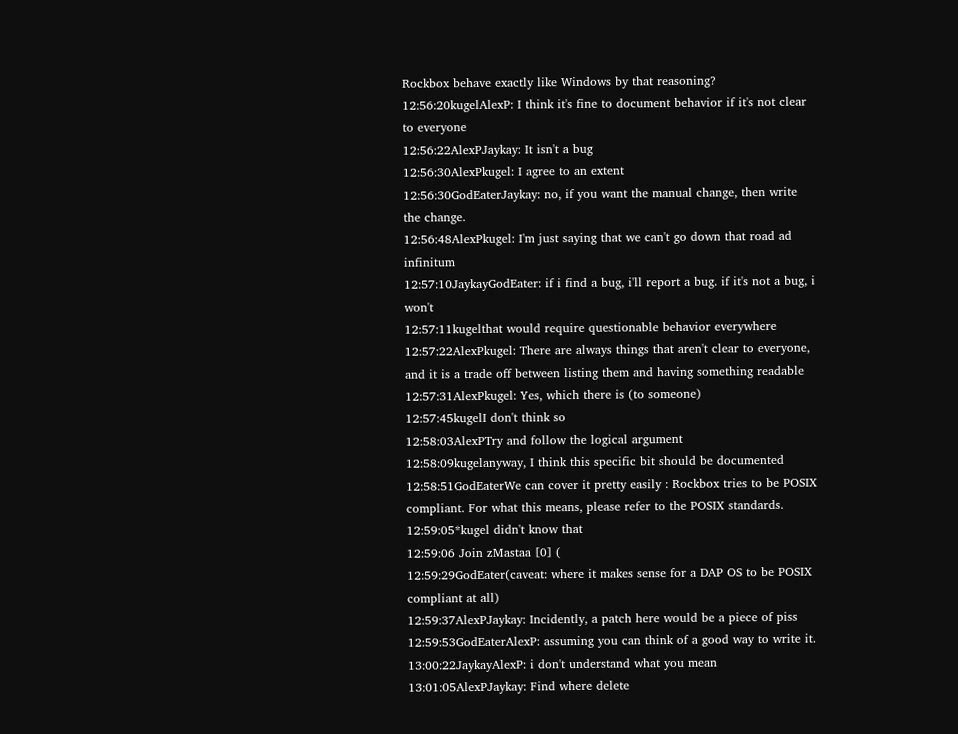Rockbox behave exactly like Windows by that reasoning?
12:56:20kugelAlexP: I think it's fine to document behavior if it's not clear to everyone
12:56:22AlexPJaykay: It isn't a bug
12:56:30AlexPkugel: I agree to an extent
12:56:30GodEaterJaykay: no, if you want the manual change, then write the change.
12:56:48AlexPkugel: I'm just saying that we can't go down that road ad infinitum
12:57:10JaykayGodEater: if i find a bug, i'll report a bug. if it's not a bug, i won't
12:57:11kugelthat would require questionable behavior everywhere
12:57:22AlexPkugel: There are always things that aren't clear to everyone, and it is a trade off between listing them and having something readable
12:57:31AlexPkugel: Yes, which there is (to someone)
12:57:45kugelI don't think so
12:58:03AlexPTry and follow the logical argument
12:58:09kugelanyway, I think this specific bit should be documented
12:58:51GodEaterWe can cover it pretty easily : Rockbox tries to be POSIX compliant. For what this means, please refer to the POSIX standards.
12:59:05*kugel didn't know that
12:59:06 Join zMastaa [0] (
12:59:29GodEater(caveat: where it makes sense for a DAP OS to be POSIX compliant at all)
12:59:37AlexPJaykay: Incidently, a patch here would be a piece of piss
12:59:53GodEaterAlexP: assuming you can think of a good way to write it.
13:00:22JaykayAlexP: i don't understand what you mean
13:01:05AlexPJaykay: Find where delete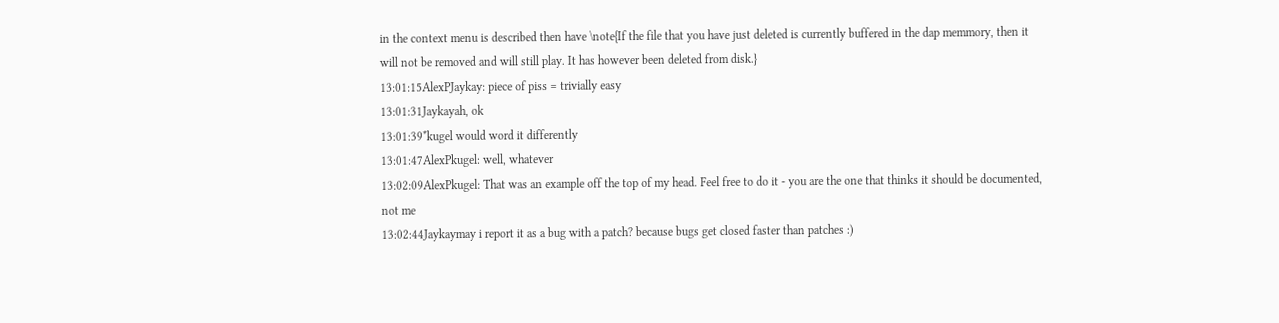in the context menu is described then have \note{If the file that you have just deleted is currently buffered in the dap memmory, then it will not be removed and will still play. It has however been deleted from disk.}
13:01:15AlexPJaykay: piece of piss = trivially easy
13:01:31Jaykayah, ok
13:01:39*kugel would word it differently
13:01:47AlexPkugel: well, whatever
13:02:09AlexPkugel: That was an example off the top of my head. Feel free to do it - you are the one that thinks it should be documented, not me
13:02:44Jaykaymay i report it as a bug with a patch? because bugs get closed faster than patches :)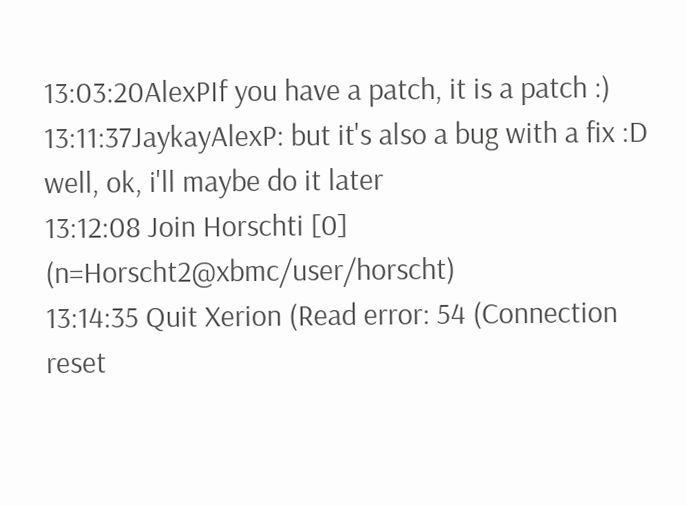13:03:20AlexPIf you have a patch, it is a patch :)
13:11:37JaykayAlexP: but it's also a bug with a fix :D well, ok, i'll maybe do it later
13:12:08 Join Horschti [0] (n=Horscht2@xbmc/user/horscht)
13:14:35 Quit Xerion (Read error: 54 (Connection reset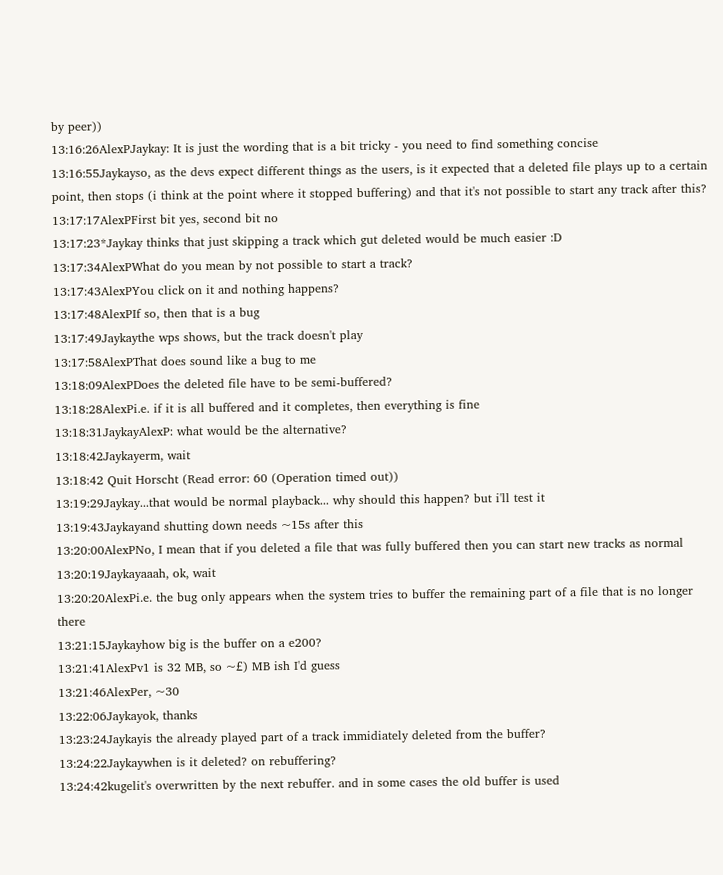by peer))
13:16:26AlexPJaykay: It is just the wording that is a bit tricky - you need to find something concise
13:16:55Jaykayso, as the devs expect different things as the users, is it expected that a deleted file plays up to a certain point, then stops (i think at the point where it stopped buffering) and that it's not possible to start any track after this?
13:17:17AlexPFirst bit yes, second bit no
13:17:23*Jaykay thinks that just skipping a track which gut deleted would be much easier :D
13:17:34AlexPWhat do you mean by not possible to start a track?
13:17:43AlexPYou click on it and nothing happens?
13:17:48AlexPIf so, then that is a bug
13:17:49Jaykaythe wps shows, but the track doesn't play
13:17:58AlexPThat does sound like a bug to me
13:18:09AlexPDoes the deleted file have to be semi-buffered?
13:18:28AlexPi.e. if it is all buffered and it completes, then everything is fine
13:18:31JaykayAlexP: what would be the alternative?
13:18:42Jaykayerm, wait
13:18:42 Quit Horscht (Read error: 60 (Operation timed out))
13:19:29Jaykay...that would be normal playback... why should this happen? but i'll test it
13:19:43Jaykayand shutting down needs ~15s after this
13:20:00AlexPNo, I mean that if you deleted a file that was fully buffered then you can start new tracks as normal
13:20:19Jaykayaaah, ok, wait
13:20:20AlexPi.e. the bug only appears when the system tries to buffer the remaining part of a file that is no longer there
13:21:15Jaykayhow big is the buffer on a e200?
13:21:41AlexPv1 is 32 MB, so ~£) MB ish I'd guess
13:21:46AlexPer, ~30
13:22:06Jaykayok, thanks
13:23:24Jaykayis the already played part of a track immidiately deleted from the buffer?
13:24:22Jaykaywhen is it deleted? on rebuffering?
13:24:42kugelit's overwritten by the next rebuffer. and in some cases the old buffer is used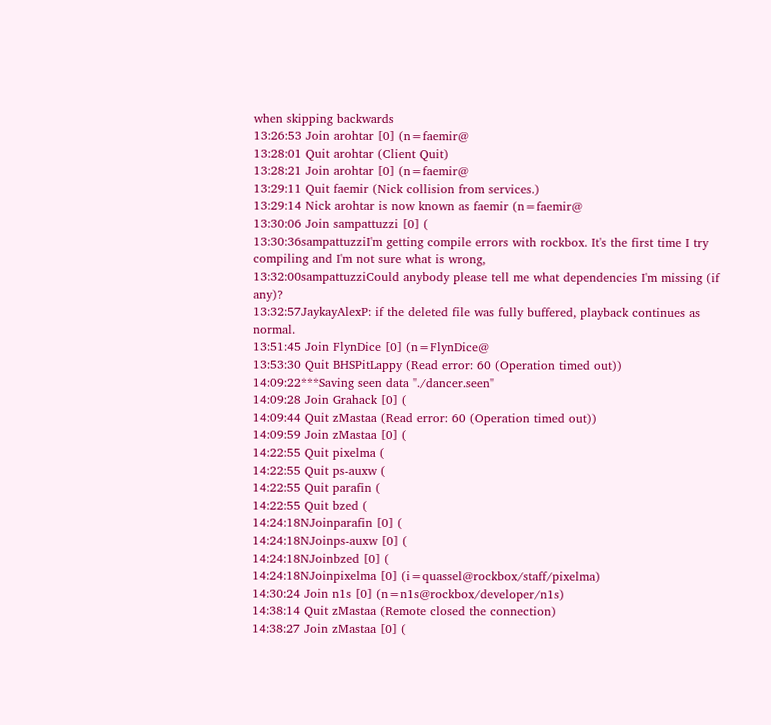when skipping backwards
13:26:53 Join arohtar [0] (n=faemir@
13:28:01 Quit arohtar (Client Quit)
13:28:21 Join arohtar [0] (n=faemir@
13:29:11 Quit faemir (Nick collision from services.)
13:29:14 Nick arohtar is now known as faemir (n=faemir@
13:30:06 Join sampattuzzi [0] (
13:30:36sampattuzziI'm getting compile errors with rockbox. It's the first time I try compiling and I'm not sure what is wrong,
13:32:00sampattuzziCould anybody please tell me what dependencies I'm missing (if any)?
13:32:57JaykayAlexP: if the deleted file was fully buffered, playback continues as normal.
13:51:45 Join FlynDice [0] (n=FlynDice@
13:53:30 Quit BHSPitLappy (Read error: 60 (Operation timed out))
14:09:22***Saving seen data "./dancer.seen"
14:09:28 Join Grahack [0] (
14:09:44 Quit zMastaa (Read error: 60 (Operation timed out))
14:09:59 Join zMastaa [0] (
14:22:55 Quit pixelma (
14:22:55 Quit ps-auxw (
14:22:55 Quit parafin (
14:22:55 Quit bzed (
14:24:18NJoinparafin [0] (
14:24:18NJoinps-auxw [0] (
14:24:18NJoinbzed [0] (
14:24:18NJoinpixelma [0] (i=quassel@rockbox/staff/pixelma)
14:30:24 Join n1s [0] (n=n1s@rockbox/developer/n1s)
14:38:14 Quit zMastaa (Remote closed the connection)
14:38:27 Join zMastaa [0] (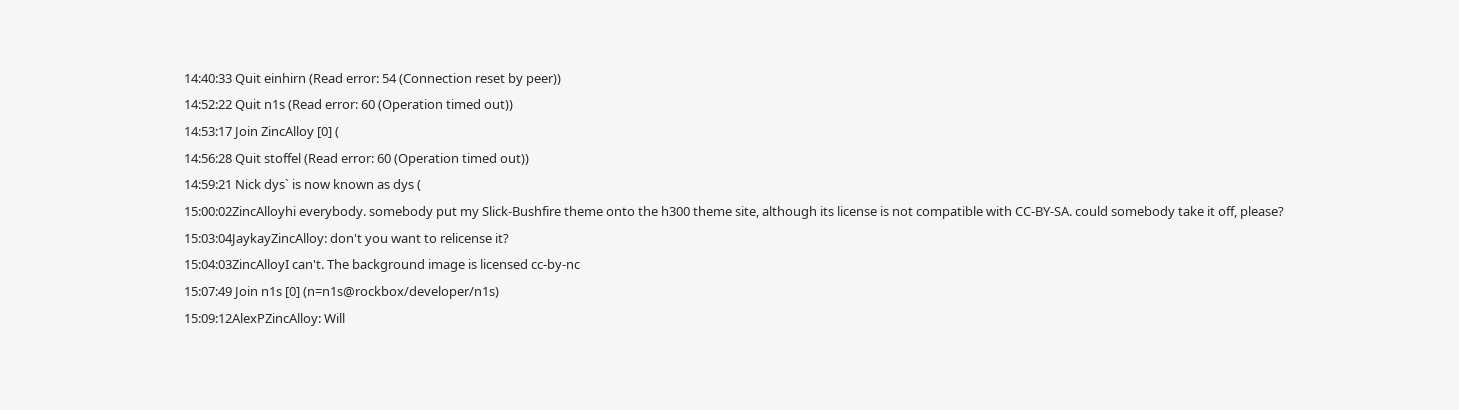14:40:33 Quit einhirn (Read error: 54 (Connection reset by peer))
14:52:22 Quit n1s (Read error: 60 (Operation timed out))
14:53:17 Join ZincAlloy [0] (
14:56:28 Quit stoffel (Read error: 60 (Operation timed out))
14:59:21 Nick dys` is now known as dys (
15:00:02ZincAlloyhi everybody. somebody put my Slick-Bushfire theme onto the h300 theme site, although its license is not compatible with CC-BY-SA. could somebody take it off, please?
15:03:04JaykayZincAlloy: don't you want to relicense it?
15:04:03ZincAlloyI can't. The background image is licensed cc-by-nc
15:07:49 Join n1s [0] (n=n1s@rockbox/developer/n1s)
15:09:12AlexPZincAlloy: Will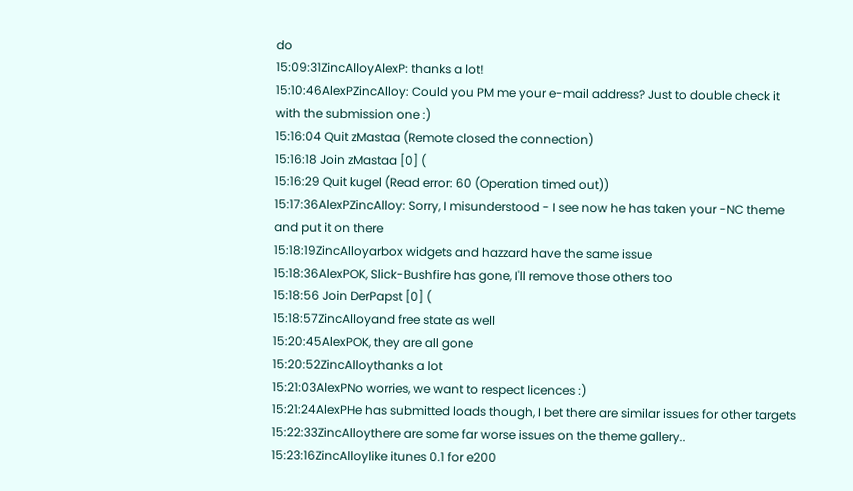do
15:09:31ZincAlloyAlexP: thanks a lot!
15:10:46AlexPZincAlloy: Could you PM me your e-mail address? Just to double check it with the submission one :)
15:16:04 Quit zMastaa (Remote closed the connection)
15:16:18 Join zMastaa [0] (
15:16:29 Quit kugel (Read error: 60 (Operation timed out))
15:17:36AlexPZincAlloy: Sorry, I misunderstood - I see now he has taken your -NC theme and put it on there
15:18:19ZincAlloyarbox widgets and hazzard have the same issue
15:18:36AlexPOK, Slick-Bushfire has gone, I'll remove those others too
15:18:56 Join DerPapst [0] (
15:18:57ZincAlloyand free state as well
15:20:45AlexPOK, they are all gone
15:20:52ZincAlloythanks a lot
15:21:03AlexPNo worries, we want to respect licences :)
15:21:24AlexPHe has submitted loads though, I bet there are similar issues for other targets
15:22:33ZincAlloythere are some far worse issues on the theme gallery..
15:23:16ZincAlloylike itunes 0.1 for e200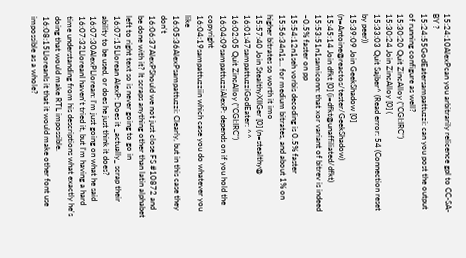15:24:10AlexPcan you arbitrarily relicence gpl to CC-SA-BY ?
15:24:55GodEatersampattuzzi: can you post the output of running configure as well?
15:30:20 Quit ZincAlloy ("CGI:IRC")
15:30:24 Join ZincAlloy [0] (
15:33:03 Quit Sajber^ (Read error: 54 (Connection reset by peer))
15:39:09 Join GeekShadow [0] (n=Antoine@reactos/tester/GeekShadow)
15:45:14 Join dfkt [0] (i=dfkt@unaffiliated/dfkt)
15:53:51n1samiconn: that xor variant of bitrev is indeed ~0.5% faster on pp
15:54:12n1seh vorbis decoding is 0.5% faster
15:56:34n1s... for medium bitrates, and about 1% on higher bitrates so worth it imo
15:57:40 Join StealthyXIIGer [0] (n=stealthy@
16:01:47sampattuzziGodEater: ^^
16:02:05 Quit ZincAlloy ("CGI:IRC")
16:04:09sampattuzziAlexP: depends on if you hold the copyright
16:04:19sampattuzziin which case you do whatever you like
16:05:36AlexPsampattuzzi: Clearly, but in this case they don't
16:06:37AlexPShould we not just close FS #10872 and be done with it? It scraps anything other than latin alphabet left to right text so is never going to go in
16:07:15Llorean AlexP: Does it _actually_ scrap their ability to be used, or does he just think it does?
16:07:30AlexPLlorean: I'm just going on what he said
16:07:32LloreanI haven't tried it, but I'm having a hard time understanding from his descriptions what exactly he's doing that would make RTL impossible.
16:08:15LloreanIs it that it would make other font use impossible as a whole?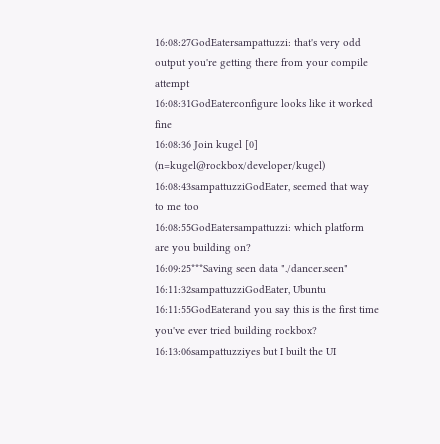16:08:27GodEatersampattuzzi: that's very odd output you're getting there from your compile attempt
16:08:31GodEaterconfigure looks like it worked fine
16:08:36 Join kugel [0] (n=kugel@rockbox/developer/kugel)
16:08:43sampattuzziGodEater, seemed that way to me too
16:08:55GodEatersampattuzzi: which platform are you building on?
16:09:25***Saving seen data "./dancer.seen"
16:11:32sampattuzziGodEater, Ubuntu
16:11:55GodEaterand you say this is the first time you've ever tried building rockbox?
16:13:06sampattuzziyes but I built the UI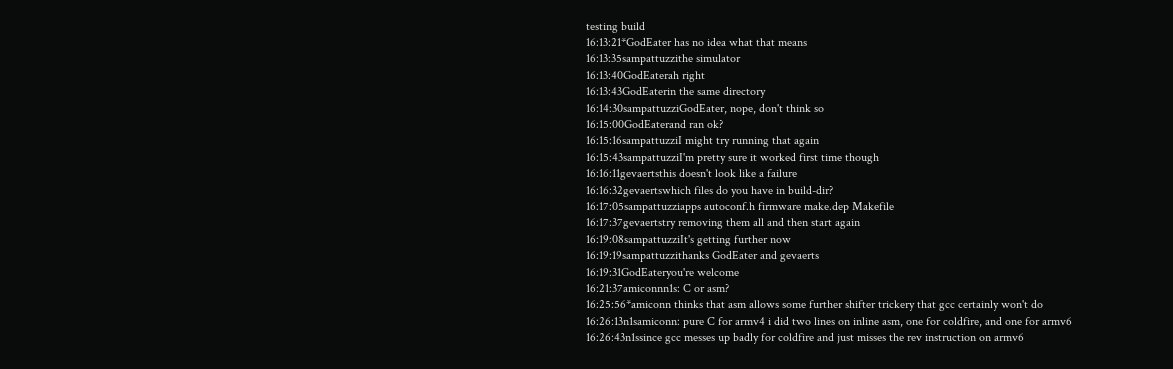testing build
16:13:21*GodEater has no idea what that means
16:13:35sampattuzzithe simulator
16:13:40GodEaterah right
16:13:43GodEaterin the same directory
16:14:30sampattuzziGodEater, nope, don't think so
16:15:00GodEaterand ran ok?
16:15:16sampattuzziI might try running that again
16:15:43sampattuzziI'm pretty sure it worked first time though
16:16:11gevaertsthis doesn't look like a failure
16:16:32gevaertswhich files do you have in build-dir?
16:17:05sampattuzziapps autoconf.h firmware make.dep Makefile
16:17:37gevaertstry removing them all and then start again
16:19:08sampattuzziIt's getting further now
16:19:19sampattuzzithanks GodEater and gevaerts
16:19:31GodEateryou're welcome
16:21:37amiconnn1s: C or asm?
16:25:56*amiconn thinks that asm allows some further shifter trickery that gcc certainly won't do
16:26:13n1samiconn: pure C for armv4 i did two lines on inline asm, one for coldfire, and one for armv6
16:26:43n1ssince gcc messes up badly for coldfire and just misses the rev instruction on armv6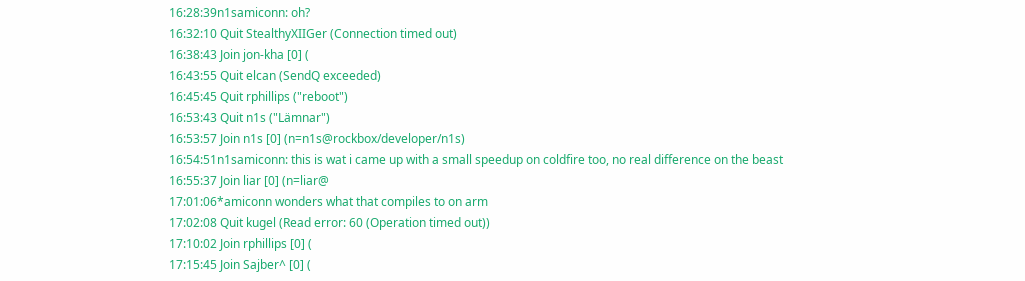16:28:39n1samiconn: oh?
16:32:10 Quit StealthyXIIGer (Connection timed out)
16:38:43 Join jon-kha [0] (
16:43:55 Quit elcan (SendQ exceeded)
16:45:45 Quit rphillips ("reboot")
16:53:43 Quit n1s ("Lämnar")
16:53:57 Join n1s [0] (n=n1s@rockbox/developer/n1s)
16:54:51n1samiconn: this is wat i came up with a small speedup on coldfire too, no real difference on the beast
16:55:37 Join liar [0] (n=liar@
17:01:06*amiconn wonders what that compiles to on arm
17:02:08 Quit kugel (Read error: 60 (Operation timed out))
17:10:02 Join rphillips [0] (
17:15:45 Join Sajber^ [0] (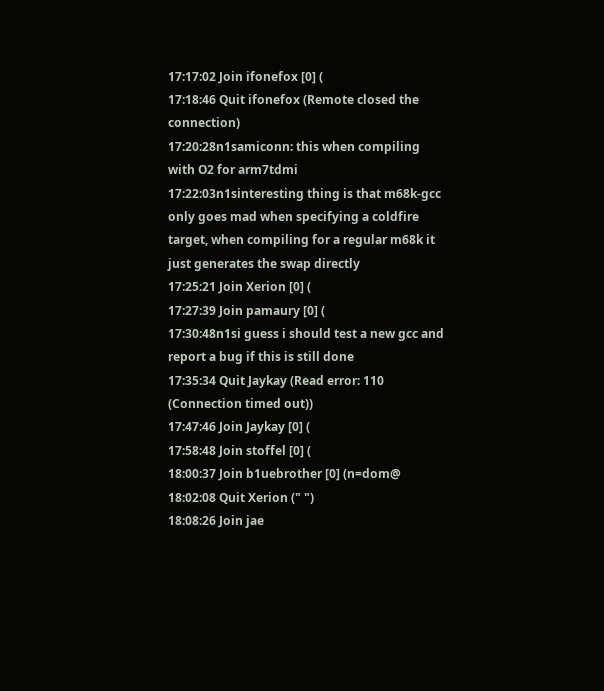17:17:02 Join ifonefox [0] (
17:18:46 Quit ifonefox (Remote closed the connection)
17:20:28n1samiconn: this when compiling with O2 for arm7tdmi
17:22:03n1sinteresting thing is that m68k-gcc only goes mad when specifying a coldfire target, when compiling for a regular m68k it just generates the swap directly
17:25:21 Join Xerion [0] (
17:27:39 Join pamaury [0] (
17:30:48n1si guess i should test a new gcc and report a bug if this is still done
17:35:34 Quit Jaykay (Read error: 110 (Connection timed out))
17:47:46 Join Jaykay [0] (
17:58:48 Join stoffel [0] (
18:00:37 Join b1uebrother [0] (n=dom@
18:02:08 Quit Xerion (" ")
18:08:26 Join jae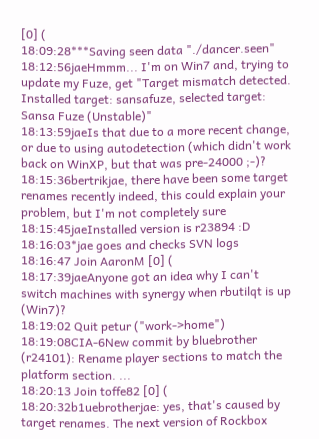[0] (
18:09:28***Saving seen data "./dancer.seen"
18:12:56jaeHmmm... I'm on Win7 and, trying to update my Fuze, get "Target mismatch detected. Installed target: sansafuze, selected target: Sansa Fuze (Unstable)"
18:13:59jaeIs that due to a more recent change, or due to using autodetection (which didn't work back on WinXP, but that was pre-24000 ;-)?
18:15:36bertrikjae, there have been some target renames recently indeed, this could explain your problem, but I'm not completely sure
18:15:45jaeInstalled version is r23894 :D
18:16:03*jae goes and checks SVN logs
18:16:47 Join AaronM [0] (
18:17:39jaeAnyone got an idea why I can't switch machines with synergy when rbutilqt is up (Win7)?
18:19:02 Quit petur ("work->home")
18:19:08CIA-6New commit by bluebrother (r24101): Rename player sections to match the platform section. ...
18:20:13 Join toffe82 [0] (
18:20:32b1uebrotherjae: yes, that's caused by target renames. The next version of Rockbox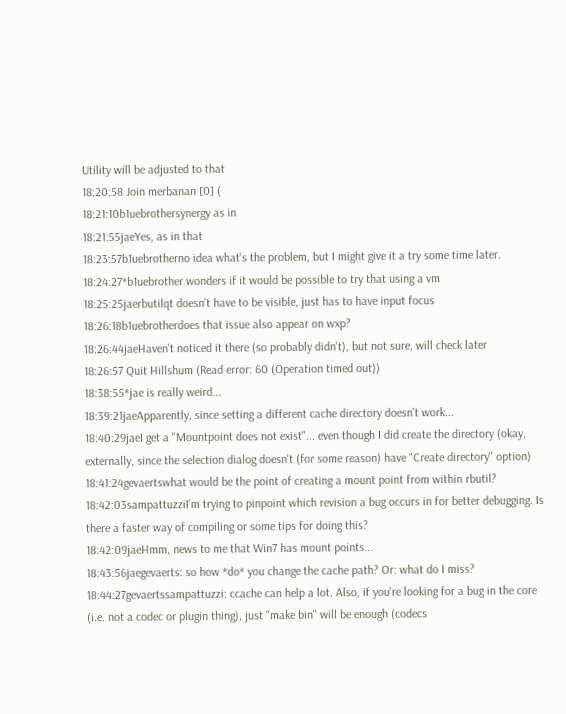Utility will be adjusted to that
18:20:58 Join merbanan [0] (
18:21:10b1uebrothersynergy as in
18:21:55jaeYes, as in that
18:23:57b1uebrotherno idea what's the problem, but I might give it a try some time later.
18:24:27*b1uebrother wonders if it would be possible to try that using a vm
18:25:25jaerbutilqt doesn't have to be visible, just has to have input focus
18:26:18b1uebrotherdoes that issue also appear on wxp?
18:26:44jaeHaven't noticed it there (so probably didn't), but not sure, will check later
18:26:57 Quit Hillshum (Read error: 60 (Operation timed out))
18:38:55*jae is really weird...
18:39:21jaeApparently, since setting a different cache directory doesn't work...
18:40:29jaeI get a "Mountpoint does not exist"... even though I did create the directory (okay, externally, since the selection dialog doesn't (for some reason) have "Create directory" option)
18:41:24gevaertswhat would be the point of creating a mount point from within rbutil?
18:42:03sampattuzziI'm trying to pinpoint which revision a bug occurs in for better debugging. Is there a faster way of compiling or some tips for doing this?
18:42:09jaeHmm, news to me that Win7 has mount points...
18:43:56jaegevaerts: so how *do* you change the cache path? Or: what do I miss?
18:44:27gevaertssampattuzzi: ccache can help a lot. Also, if you're looking for a bug in the core (i.e. not a codec or plugin thing), just "make bin" will be enough (codecs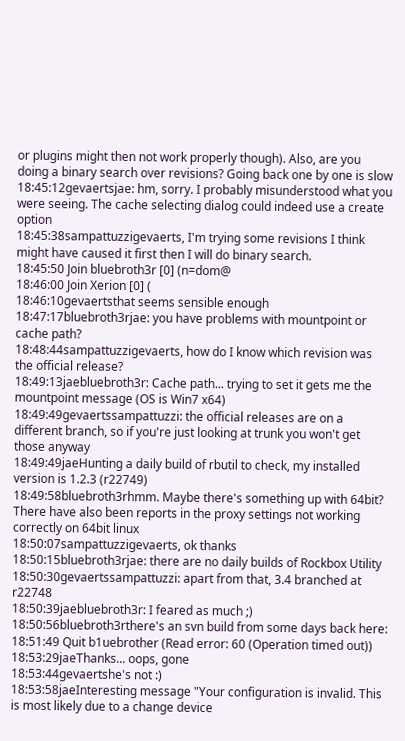or plugins might then not work properly though). Also, are you doing a binary search over revisions? Going back one by one is slow
18:45:12gevaertsjae: hm, sorry. I probably misunderstood what you were seeing. The cache selecting dialog could indeed use a create option
18:45:38sampattuzzigevaerts, I'm trying some revisions I think might have caused it first then I will do binary search.
18:45:50 Join bluebroth3r [0] (n=dom@
18:46:00 Join Xerion [0] (
18:46:10gevaertsthat seems sensible enough
18:47:17bluebroth3rjae: you have problems with mountpoint or cache path?
18:48:44sampattuzzigevaerts, how do I know which revision was the official release?
18:49:13jaebluebroth3r: Cache path... trying to set it gets me the mountpoint message (OS is Win7 x64)
18:49:49gevaertssampattuzzi: the official releases are on a different branch, so if you're just looking at trunk you won't get those anyway
18:49:49jaeHunting a daily build of rbutil to check, my installed version is 1.2.3 (r22749)
18:49:58bluebroth3rhmm. Maybe there's something up with 64bit? There have also been reports in the proxy settings not working correctly on 64bit linux
18:50:07sampattuzzigevaerts, ok thanks
18:50:15bluebroth3rjae: there are no daily builds of Rockbox Utility
18:50:30gevaertssampattuzzi: apart from that, 3.4 branched at r22748
18:50:39jaebluebroth3r: I feared as much ;)
18:50:56bluebroth3rthere's an svn build from some days back here:
18:51:49 Quit b1uebrother (Read error: 60 (Operation timed out))
18:53:29jaeThanks... oops, gone
18:53:44gevaertshe's not :)
18:53:58jaeInteresting message "Your configuration is invalid. This is most likely due to a change device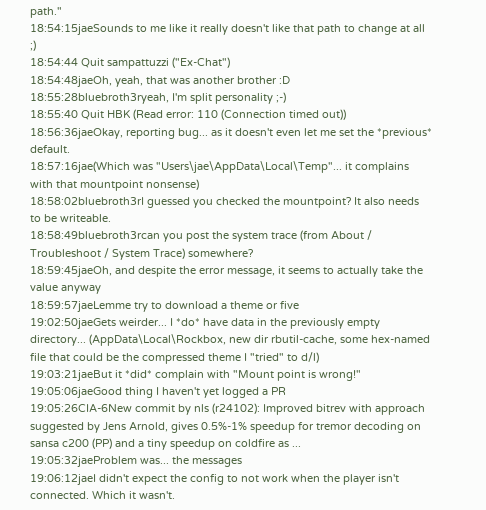path."
18:54:15jaeSounds to me like it really doesn't like that path to change at all ;)
18:54:44 Quit sampattuzzi ("Ex-Chat")
18:54:48jaeOh, yeah, that was another brother :D
18:55:28bluebroth3ryeah, I'm split personality ;-)
18:55:40 Quit HBK (Read error: 110 (Connection timed out))
18:56:36jaeOkay, reporting bug... as it doesn't even let me set the *previous* default.
18:57:16jae(Which was "Users\jae\AppData\Local\Temp"... it complains with that mountpoint nonsense)
18:58:02bluebroth3rI guessed you checked the mountpoint? It also needs to be writeable.
18:58:49bluebroth3rcan you post the system trace (from About / Troubleshoot / System Trace) somewhere?
18:59:45jaeOh, and despite the error message, it seems to actually take the value anyway
18:59:57jaeLemme try to download a theme or five
19:02:50jaeGets weirder... I *do* have data in the previously empty directory... (AppData\Local\Rockbox, new dir rbutil-cache, some hex-named file that could be the compressed theme I "tried" to d/l)
19:03:21jaeBut it *did* complain with "Mount point is wrong!"
19:05:06jaeGood thing I haven't yet logged a PR
19:05:26CIA-6New commit by nls (r24102): Improved bitrev with approach suggested by Jens Arnold, gives 0.5%-1% speedup for tremor decoding on sansa c200 (PP) and a tiny speedup on coldfire as ...
19:05:32jaeProblem was... the messages
19:06:12jaeI didn't expect the config to not work when the player isn't connected. Which it wasn't.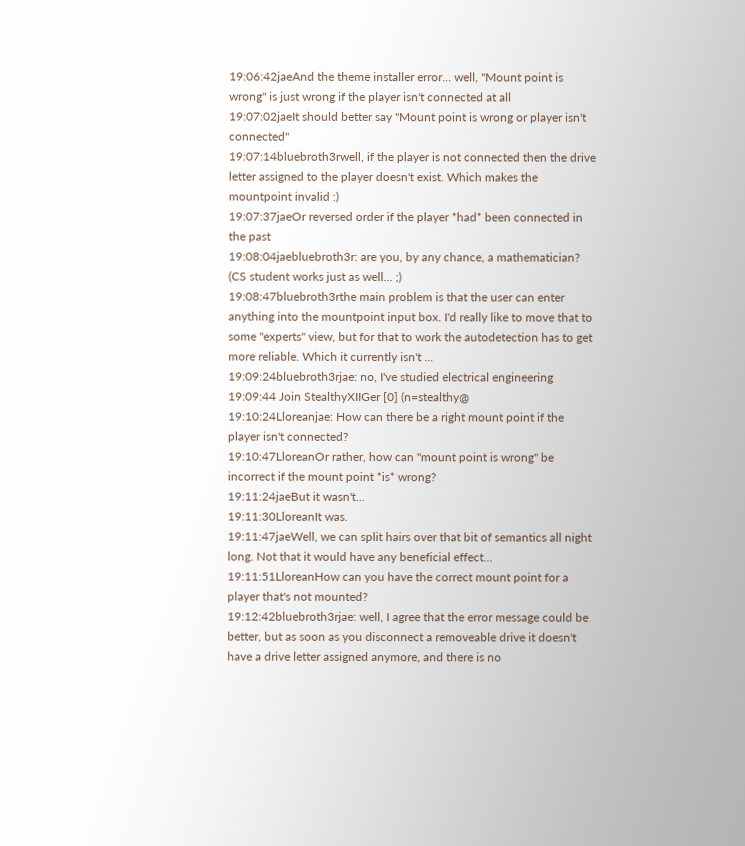19:06:42jaeAnd the theme installer error... well, "Mount point is wrong" is just wrong if the player isn't connected at all
19:07:02jaeIt should better say "Mount point is wrong or player isn't connected"
19:07:14bluebroth3rwell, if the player is not connected then the drive letter assigned to the player doesn't exist. Which makes the mountpoint invalid :)
19:07:37jaeOr reversed order if the player *had* been connected in the past
19:08:04jaebluebroth3r: are you, by any chance, a mathematician? (CS student works just as well... ;)
19:08:47bluebroth3rthe main problem is that the user can enter anything into the mountpoint input box. I'd really like to move that to some "experts" view, but for that to work the autodetection has to get more reliable. Which it currently isn't ...
19:09:24bluebroth3rjae: no, I've studied electrical engineering
19:09:44 Join StealthyXIIGer [0] (n=stealthy@
19:10:24Lloreanjae: How can there be a right mount point if the player isn't connected?
19:10:47LloreanOr rather, how can "mount point is wrong" be incorrect if the mount point *is* wrong?
19:11:24jaeBut it wasn't...
19:11:30LloreanIt was.
19:11:47jaeWell, we can split hairs over that bit of semantics all night long. Not that it would have any beneficial effect...
19:11:51LloreanHow can you have the correct mount point for a player that's not mounted?
19:12:42bluebroth3rjae: well, I agree that the error message could be better, but as soon as you disconnect a removeable drive it doesn't have a drive letter assigned anymore, and there is no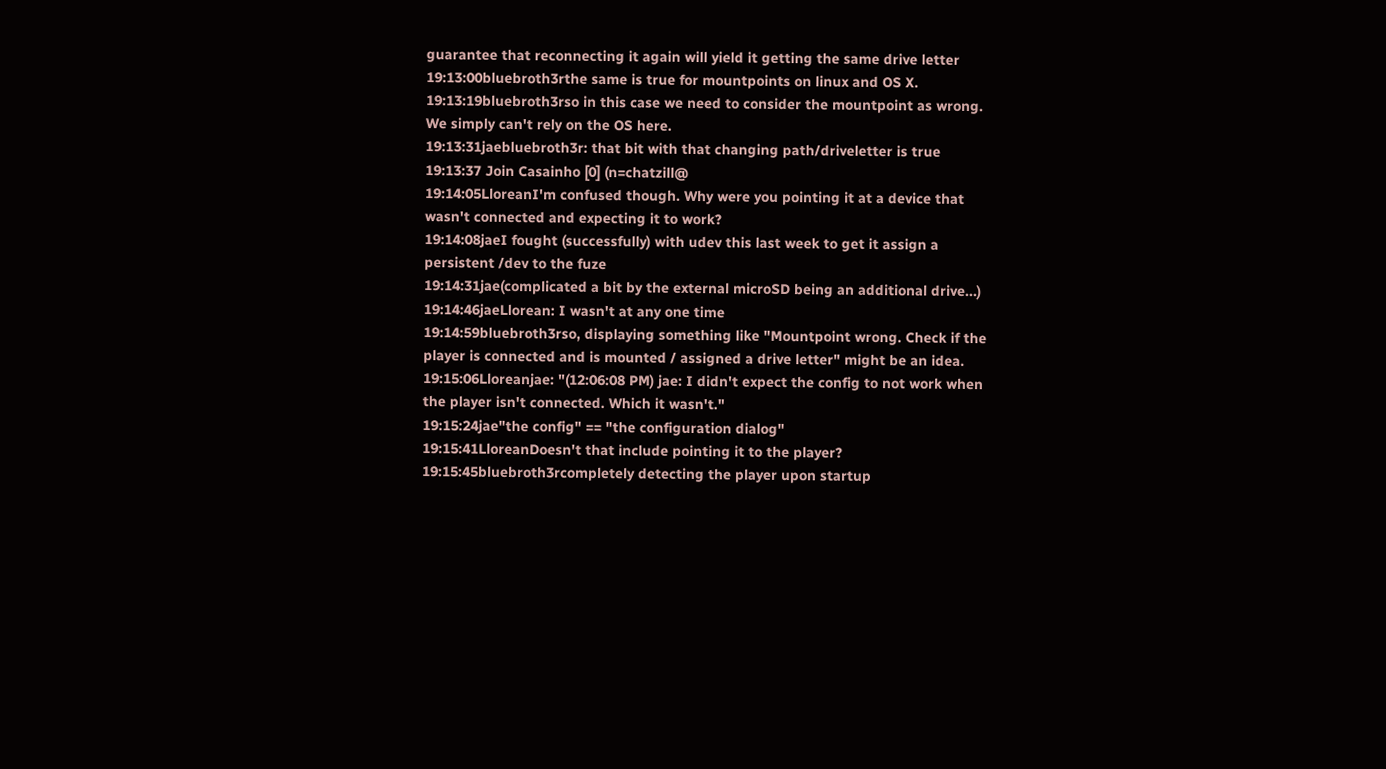guarantee that reconnecting it again will yield it getting the same drive letter
19:13:00bluebroth3rthe same is true for mountpoints on linux and OS X.
19:13:19bluebroth3rso in this case we need to consider the mountpoint as wrong. We simply can't rely on the OS here.
19:13:31jaebluebroth3r: that bit with that changing path/driveletter is true
19:13:37 Join Casainho [0] (n=chatzill@
19:14:05LloreanI'm confused though. Why were you pointing it at a device that wasn't connected and expecting it to work?
19:14:08jaeI fought (successfully) with udev this last week to get it assign a persistent /dev to the fuze
19:14:31jae(complicated a bit by the external microSD being an additional drive...)
19:14:46jaeLlorean: I wasn't at any one time
19:14:59bluebroth3rso, displaying something like "Mountpoint wrong. Check if the player is connected and is mounted / assigned a drive letter" might be an idea.
19:15:06Lloreanjae: "(12:06:08 PM) jae: I didn't expect the config to not work when the player isn't connected. Which it wasn't."
19:15:24jae"the config" == "the configuration dialog"
19:15:41LloreanDoesn't that include pointing it to the player?
19:15:45bluebroth3rcompletely detecting the player upon startup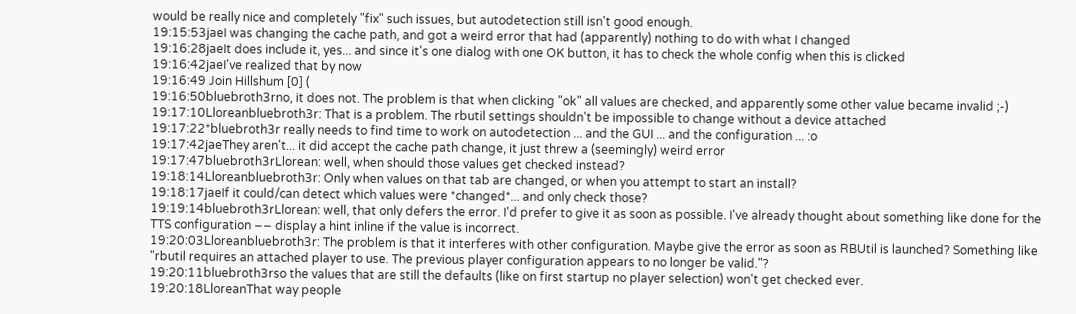would be really nice and completely "fix" such issues, but autodetection still isn't good enough.
19:15:53jaeI was changing the cache path, and got a weird error that had (apparently) nothing to do with what I changed
19:16:28jaeIt does include it, yes... and since it's one dialog with one OK button, it has to check the whole config when this is clicked
19:16:42jaeI've realized that by now
19:16:49 Join Hillshum [0] (
19:16:50bluebroth3rno, it does not. The problem is that when clicking "ok" all values are checked, and apparently some other value became invalid ;-)
19:17:10Lloreanbluebroth3r: That is a problem. The rbutil settings shouldn't be impossible to change without a device attached
19:17:22*bluebroth3r really needs to find time to work on autodetection ... and the GUI ... and the configuration ... :o
19:17:42jaeThey aren't... it did accept the cache path change, it just threw a (seemingly) weird error
19:17:47bluebroth3rLlorean: well, when should those values get checked instead?
19:18:14Lloreanbluebroth3r: Only when values on that tab are changed, or when you attempt to start an install?
19:18:17jaeIf it could/can detect which values were *changed*... and only check those?
19:19:14bluebroth3rLlorean: well, that only defers the error. I'd prefer to give it as soon as possible. I've already thought about something like done for the TTS configuration −− display a hint inline if the value is incorrect.
19:20:03Lloreanbluebroth3r: The problem is that it interferes with other configuration. Maybe give the error as soon as RBUtil is launched? Something like "rbutil requires an attached player to use. The previous player configuration appears to no longer be valid."?
19:20:11bluebroth3rso the values that are still the defaults (like on first startup no player selection) won't get checked ever.
19:20:18LloreanThat way people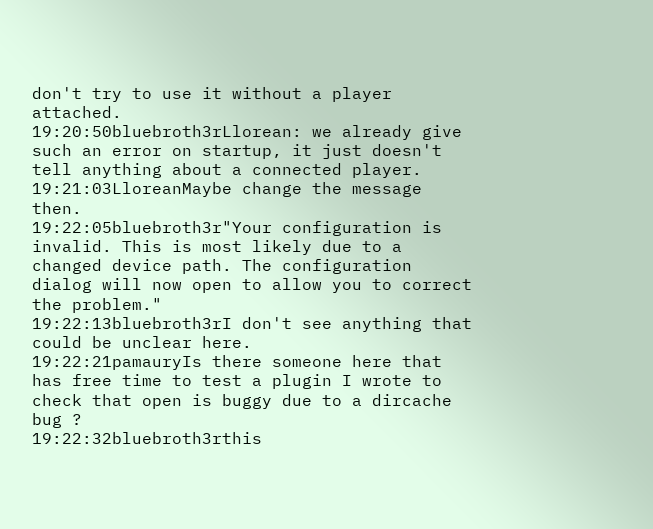don't try to use it without a player attached.
19:20:50bluebroth3rLlorean: we already give such an error on startup, it just doesn't tell anything about a connected player.
19:21:03LloreanMaybe change the message then.
19:22:05bluebroth3r"Your configuration is invalid. This is most likely due to a changed device path. The configuration dialog will now open to allow you to correct the problem."
19:22:13bluebroth3rI don't see anything that could be unclear here.
19:22:21pamauryIs there someone here that has free time to test a plugin I wrote to check that open is buggy due to a dircache bug ?
19:22:32bluebroth3rthis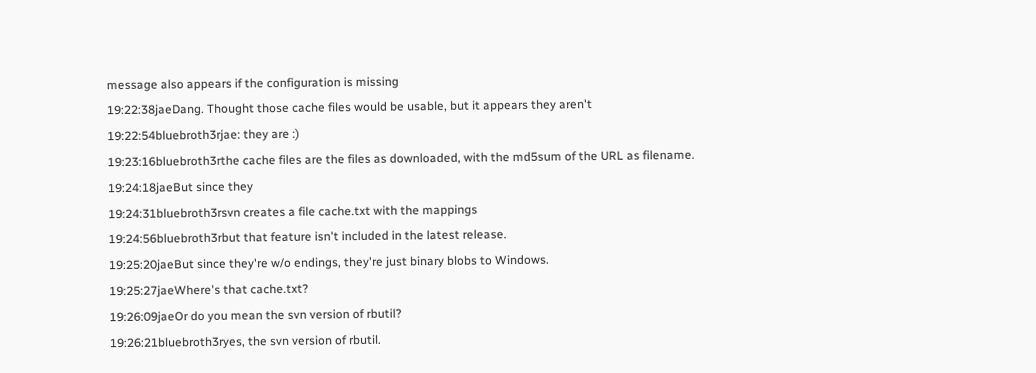message also appears if the configuration is missing
19:22:38jaeDang. Thought those cache files would be usable, but it appears they aren't
19:22:54bluebroth3rjae: they are :)
19:23:16bluebroth3rthe cache files are the files as downloaded, with the md5sum of the URL as filename.
19:24:18jaeBut since they
19:24:31bluebroth3rsvn creates a file cache.txt with the mappings
19:24:56bluebroth3rbut that feature isn't included in the latest release.
19:25:20jaeBut since they're w/o endings, they're just binary blobs to Windows.
19:25:27jaeWhere's that cache.txt?
19:26:09jaeOr do you mean the svn version of rbutil?
19:26:21bluebroth3ryes, the svn version of rbutil.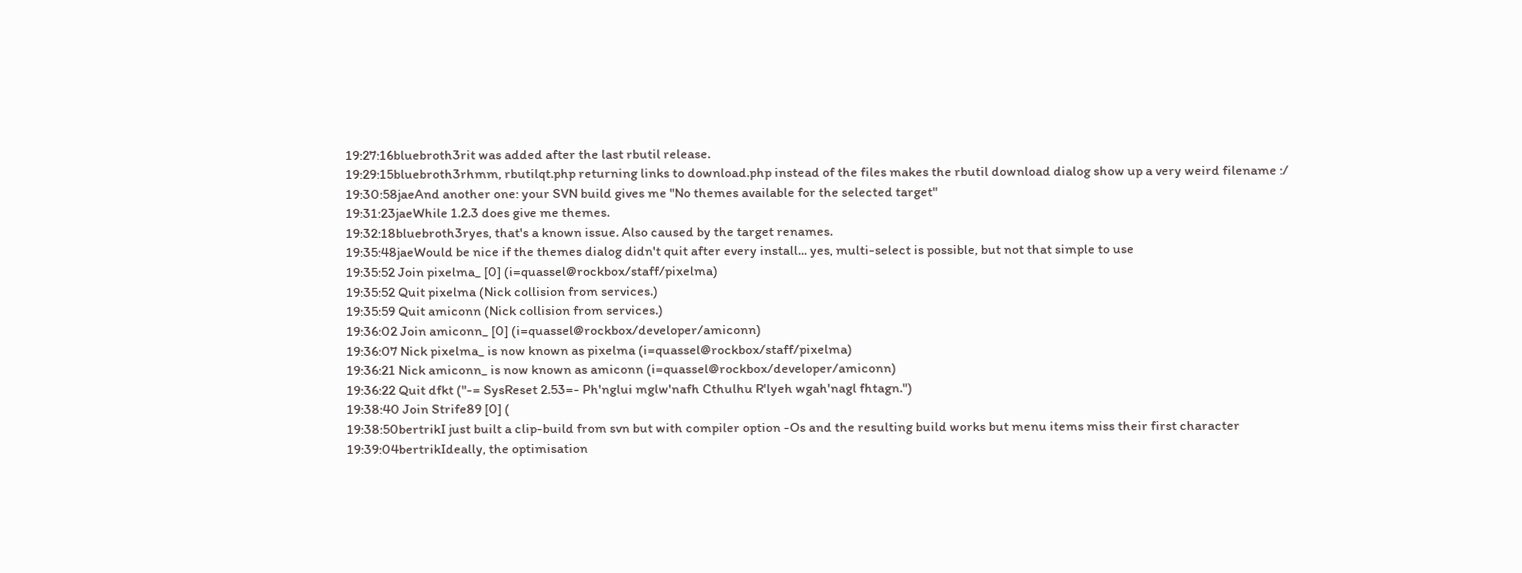19:27:16bluebroth3rit was added after the last rbutil release.
19:29:15bluebroth3rhmm, rbutilqt.php returning links to download.php instead of the files makes the rbutil download dialog show up a very weird filename :/
19:30:58jaeAnd another one: your SVN build gives me "No themes available for the selected target"
19:31:23jaeWhile 1.2.3 does give me themes.
19:32:18bluebroth3ryes, that's a known issue. Also caused by the target renames.
19:35:48jaeWould be nice if the themes dialog didn't quit after every install... yes, multi-select is possible, but not that simple to use
19:35:52 Join pixelma_ [0] (i=quassel@rockbox/staff/pixelma)
19:35:52 Quit pixelma (Nick collision from services.)
19:35:59 Quit amiconn (Nick collision from services.)
19:36:02 Join amiconn_ [0] (i=quassel@rockbox/developer/amiconn)
19:36:07 Nick pixelma_ is now known as pixelma (i=quassel@rockbox/staff/pixelma)
19:36:21 Nick amiconn_ is now known as amiconn (i=quassel@rockbox/developer/amiconn)
19:36:22 Quit dfkt ("-= SysReset 2.53=- Ph'nglui mglw'nafh Cthulhu R'lyeh wgah'nagl fhtagn.")
19:38:40 Join Strife89 [0] (
19:38:50bertrikI just built a clip-build from svn but with compiler option -Os and the resulting build works but menu items miss their first character
19:39:04bertrikIdeally, the optimisation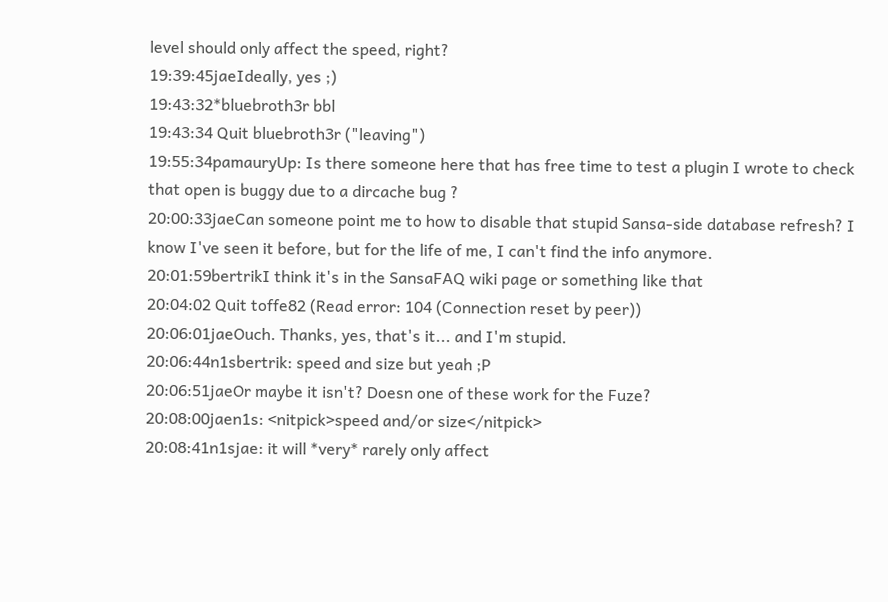level should only affect the speed, right?
19:39:45jaeIdeally, yes ;)
19:43:32*bluebroth3r bbl
19:43:34 Quit bluebroth3r ("leaving")
19:55:34pamauryUp: Is there someone here that has free time to test a plugin I wrote to check that open is buggy due to a dircache bug ?
20:00:33jaeCan someone point me to how to disable that stupid Sansa-side database refresh? I know I've seen it before, but for the life of me, I can't find the info anymore.
20:01:59bertrikI think it's in the SansaFAQ wiki page or something like that
20:04:02 Quit toffe82 (Read error: 104 (Connection reset by peer))
20:06:01jaeOuch. Thanks, yes, that's it... and I'm stupid.
20:06:44n1sbertrik: speed and size but yeah ;P
20:06:51jaeOr maybe it isn't? Doesn one of these work for the Fuze?
20:08:00jaen1s: <nitpick>speed and/or size</nitpick>
20:08:41n1sjae: it will *very* rarely only affect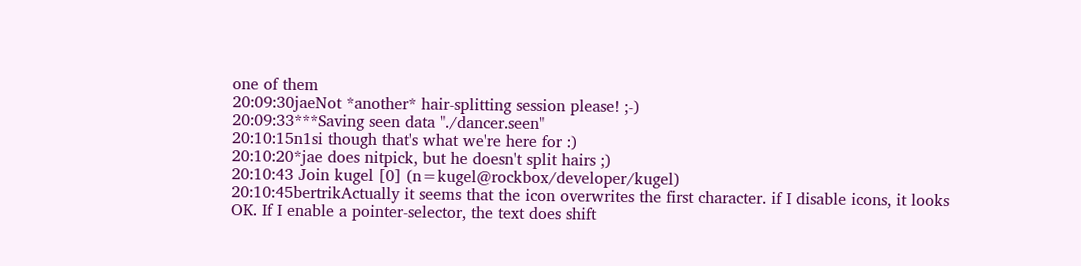one of them
20:09:30jaeNot *another* hair-splitting session please! ;-)
20:09:33***Saving seen data "./dancer.seen"
20:10:15n1si though that's what we're here for :)
20:10:20*jae does nitpick, but he doesn't split hairs ;)
20:10:43 Join kugel [0] (n=kugel@rockbox/developer/kugel)
20:10:45bertrikActually it seems that the icon overwrites the first character. if I disable icons, it looks OK. If I enable a pointer-selector, the text does shift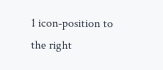1 icon-position to the right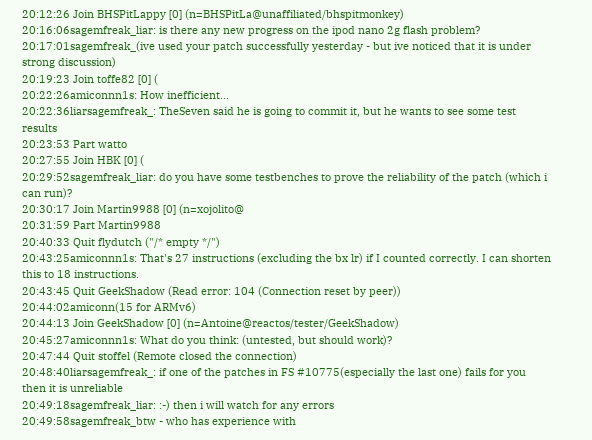20:12:26 Join BHSPitLappy [0] (n=BHSPitLa@unaffiliated/bhspitmonkey)
20:16:06sagemfreak_liar: is there any new progress on the ipod nano 2g flash problem?
20:17:01sagemfreak_(ive used your patch successfully yesterday - but ive noticed that it is under strong discussion)
20:19:23 Join toffe82 [0] (
20:22:26amiconnn1s: How inefficient...
20:22:36liarsagemfreak_: TheSeven said he is going to commit it, but he wants to see some test results
20:23:53 Part watto
20:27:55 Join HBK [0] (
20:29:52sagemfreak_liar: do you have some testbenches to prove the reliability of the patch (which i can run)?
20:30:17 Join Martin9988 [0] (n=xojolito@
20:31:59 Part Martin9988
20:40:33 Quit flydutch ("/* empty */")
20:43:25amiconnn1s: That's 27 instructions (excluding the bx lr) if I counted correctly. I can shorten this to 18 instructions.
20:43:45 Quit GeekShadow (Read error: 104 (Connection reset by peer))
20:44:02amiconn(15 for ARMv6)
20:44:13 Join GeekShadow [0] (n=Antoine@reactos/tester/GeekShadow)
20:45:27amiconnn1s: What do you think: (untested, but should work)?
20:47:44 Quit stoffel (Remote closed the connection)
20:48:40liarsagemfreak_: if one of the patches in FS #10775(especially the last one) fails for you then it is unreliable
20:49:18sagemfreak_liar: :-) then i will watch for any errors
20:49:58sagemfreak_btw - who has experience with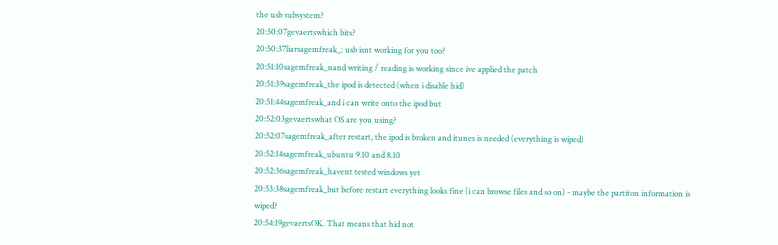the usb subsystem?
20:50:07gevaertswhich bits?
20:50:37liarsagemfreak_: usb isnt working for you too?
20:51:10sagemfreak_nand writing / reading is working since ive applied the patch
20:51:39sagemfreak_the ipod is detected (when i disable hid)
20:51:44sagemfreak_and i can write onto the ipod but
20:52:03gevaertswhat OS are you using?
20:52:07sagemfreak_after restart, the ipod is broken and itunes is needed (everything is wiped)
20:52:14sagemfreak_ubuntu 9.10 and 8.10
20:52:36sagemfreak_havent tested windows yet
20:53:38sagemfreak_but before restart everything looks fine (i can browse files and so on) - maybe the partiton information is wiped?
20:54:19gevaertsOK. That means that hid not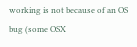working is not because of an OS bug (some OSX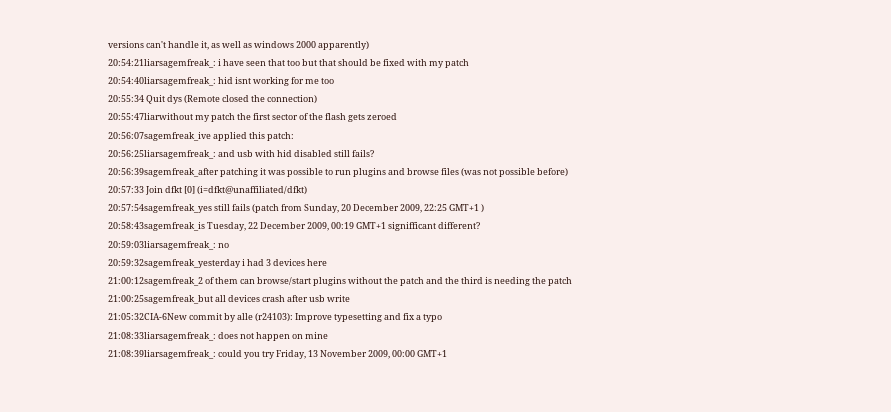versions can't handle it, as well as windows 2000 apparently)
20:54:21liarsagemfreak_: i have seen that too but that should be fixed with my patch
20:54:40liarsagemfreak_: hid isnt working for me too
20:55:34 Quit dys (Remote closed the connection)
20:55:47liarwithout my patch the first sector of the flash gets zeroed
20:56:07sagemfreak_ive applied this patch:
20:56:25liarsagemfreak_: and usb with hid disabled still fails?
20:56:39sagemfreak_after patching it was possible to run plugins and browse files (was not possible before)
20:57:33 Join dfkt [0] (i=dfkt@unaffiliated/dfkt)
20:57:54sagemfreak_yes still fails (patch from Sunday, 20 December 2009, 22:25 GMT+1 )
20:58:43sagemfreak_is Tuesday, 22 December 2009, 00:19 GMT+1 signifficant different?
20:59:03liarsagemfreak_: no
20:59:32sagemfreak_yesterday i had 3 devices here
21:00:12sagemfreak_2 of them can browse/start plugins without the patch and the third is needing the patch
21:00:25sagemfreak_but all devices crash after usb write
21:05:32CIA-6New commit by alle (r24103): Improve typesetting and fix a typo
21:08:33liarsagemfreak_: does not happen on mine
21:08:39liarsagemfreak_: could you try Friday, 13 November 2009, 00:00 GMT+1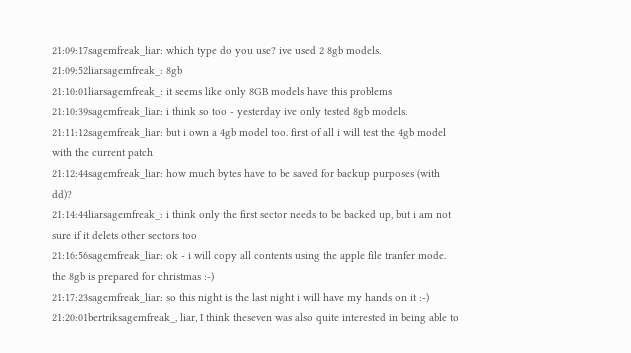21:09:17sagemfreak_liar: which type do you use? ive used 2 8gb models.
21:09:52liarsagemfreak_: 8gb
21:10:01liarsagemfreak_: it seems like only 8GB models have this problems
21:10:39sagemfreak_liar: i think so too - yesterday ive only tested 8gb models.
21:11:12sagemfreak_liar: but i own a 4gb model too. first of all i will test the 4gb model with the current patch
21:12:44sagemfreak_liar: how much bytes have to be saved for backup purposes (with dd)?
21:14:44liarsagemfreak_: i think only the first sector needs to be backed up, but i am not sure if it delets other sectors too
21:16:56sagemfreak_liar: ok - i will copy all contents using the apple file tranfer mode. the 8gb is prepared for christmas :-)
21:17:23sagemfreak_liar: so this night is the last night i will have my hands on it :-)
21:20:01bertriksagemfreak_, liar, I think theseven was also quite interested in being able to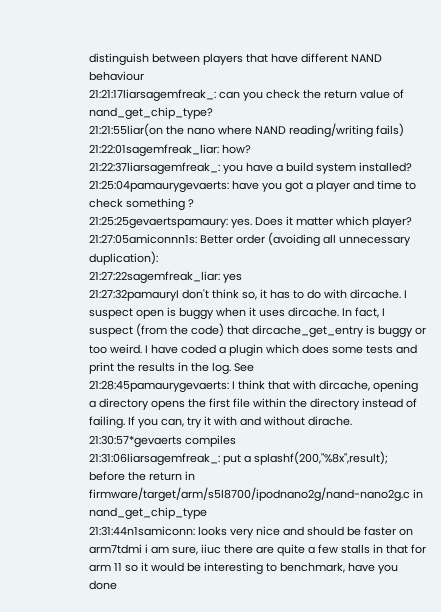distinguish between players that have different NAND behaviour
21:21:17liarsagemfreak_: can you check the return value of nand_get_chip_type?
21:21:55liar(on the nano where NAND reading/writing fails)
21:22:01sagemfreak_liar: how?
21:22:37liarsagemfreak_: you have a build system installed?
21:25:04pamaurygevaerts: have you got a player and time to check something ?
21:25:25gevaertspamaury: yes. Does it matter which player?
21:27:05amiconnn1s: Better order (avoiding all unnecessary duplication):
21:27:22sagemfreak_liar: yes
21:27:32pamauryI don't think so, it has to do with dircache. I suspect open is buggy when it uses dircache. In fact, I suspect (from the code) that dircache_get_entry is buggy or too weird. I have coded a plugin which does some tests and print the results in the log. See
21:28:45pamaurygevaerts: I think that with dircache, opening a directory opens the first file within the directory instead of failing. If you can, try it with and without dirache.
21:30:57*gevaerts compiles
21:31:06liarsagemfreak_: put a splashf(200,"%8x",result); before the return in firmware/target/arm/s5l8700/ipodnano2g/nand-nano2g.c in nand_get_chip_type
21:31:44n1samiconn: looks very nice and should be faster on arm7tdmi i am sure, iiuc there are quite a few stalls in that for arm 11 so it would be interesting to benchmark, have you done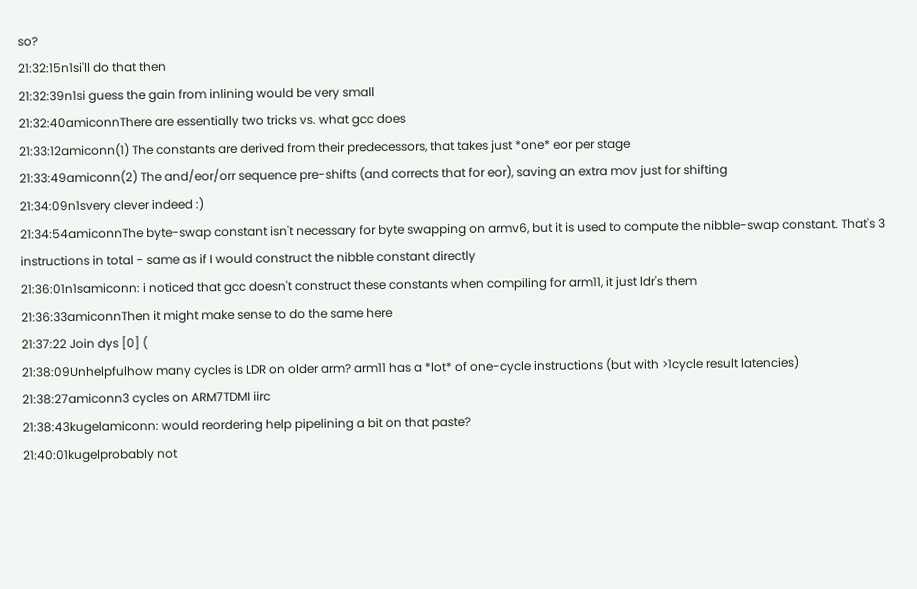so?
21:32:15n1si'll do that then
21:32:39n1si guess the gain from inlining would be very small
21:32:40amiconnThere are essentially two tricks vs. what gcc does
21:33:12amiconn(1) The constants are derived from their predecessors, that takes just *one* eor per stage
21:33:49amiconn(2) The and/eor/orr sequence pre-shifts (and corrects that for eor), saving an extra mov just for shifting
21:34:09n1svery clever indeed :)
21:34:54amiconnThe byte-swap constant isn't necessary for byte swapping on armv6, but it is used to compute the nibble-swap constant. That's 3 instructions in total - same as if I would construct the nibble constant directly
21:36:01n1samiconn: i noticed that gcc doesn't construct these constants when compiling for arm11, it just ldr's them
21:36:33amiconnThen it might make sense to do the same here
21:37:22 Join dys [0] (
21:38:09Unhelpfulhow many cycles is LDR on older arm? arm11 has a *lot* of one-cycle instructions (but with >1cycle result latencies)
21:38:27amiconn3 cycles on ARM7TDMI iirc
21:38:43kugelamiconn: would reordering help pipelining a bit on that paste?
21:40:01kugelprobably not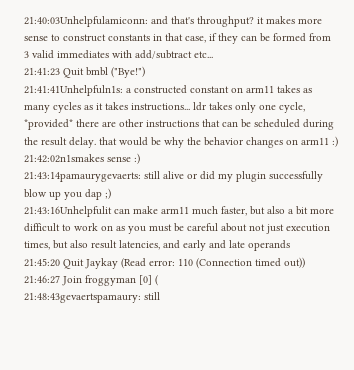21:40:03Unhelpfulamiconn: and that's throughput? it makes more sense to construct constants in that case, if they can be formed from 3 valid immediates with add/subtract etc...
21:41:23 Quit bmbl ("Bye!")
21:41:41Unhelpfuln1s: a constructed constant on arm11 takes as many cycles as it takes instructions... ldr takes only one cycle, *provided* there are other instructions that can be scheduled during the result delay. that would be why the behavior changes on arm11 :)
21:42:02n1smakes sense :)
21:43:14pamaurygevaerts: still alive or did my plugin successfully blow up you dap ;)
21:43:16Unhelpfulit can make arm11 much faster, but also a bit more difficult to work on as you must be careful about not just execution times, but also result latencies, and early and late operands
21:45:20 Quit Jaykay (Read error: 110 (Connection timed out))
21:46:27 Join froggyman [0] (
21:48:43gevaertspamaury: still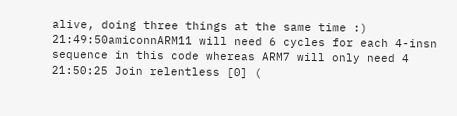alive, doing three things at the same time :)
21:49:50amiconnARM11 will need 6 cycles for each 4-insn sequence in this code whereas ARM7 will only need 4
21:50:25 Join relentless [0] (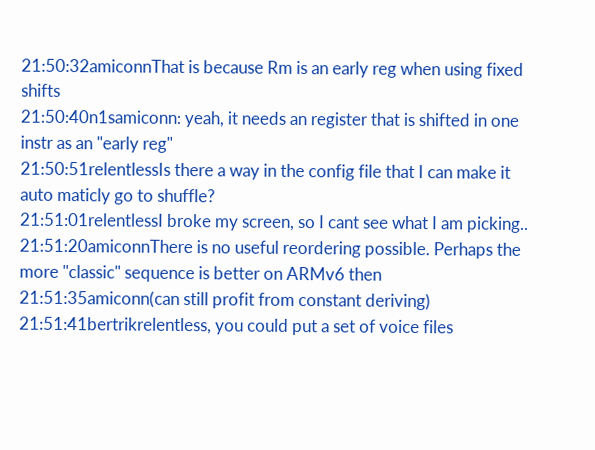21:50:32amiconnThat is because Rm is an early reg when using fixed shifts
21:50:40n1samiconn: yeah, it needs an register that is shifted in one instr as an "early reg"
21:50:51relentlessIs there a way in the config file that I can make it auto maticly go to shuffle?
21:51:01relentlessI broke my screen, so I cant see what I am picking..
21:51:20amiconnThere is no useful reordering possible. Perhaps the more "classic" sequence is better on ARMv6 then
21:51:35amiconn(can still profit from constant deriving)
21:51:41bertrikrelentless, you could put a set of voice files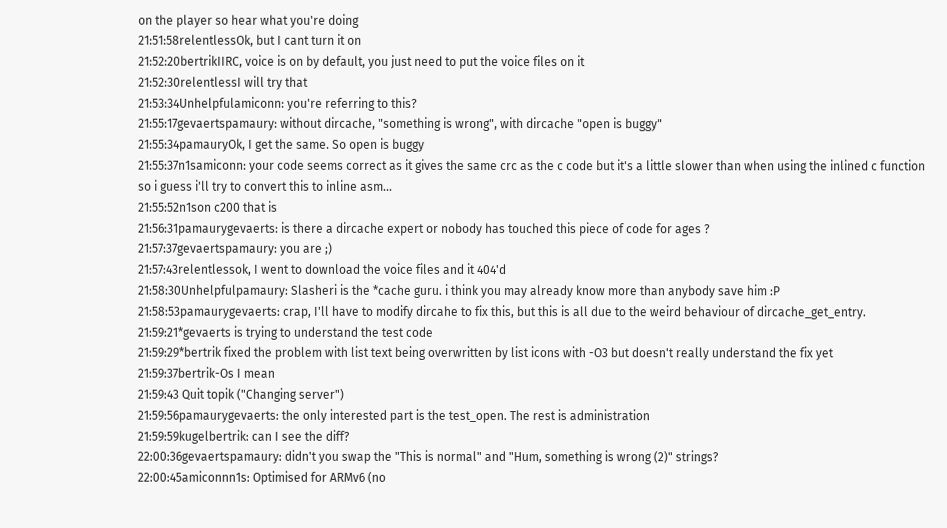on the player so hear what you're doing
21:51:58relentlessOk, but I cant turn it on
21:52:20bertrikIIRC, voice is on by default, you just need to put the voice files on it
21:52:30relentlessI will try that
21:53:34Unhelpfulamiconn: you're referring to this?
21:55:17gevaertspamaury: without dircache, "something is wrong", with dircache "open is buggy"
21:55:34pamauryOk, I get the same. So open is buggy
21:55:37n1samiconn: your code seems correct as it gives the same crc as the c code but it's a little slower than when using the inlined c function so i guess i'll try to convert this to inline asm...
21:55:52n1son c200 that is
21:56:31pamaurygevaerts: is there a dircache expert or nobody has touched this piece of code for ages ?
21:57:37gevaertspamaury: you are ;)
21:57:43relentlessok, I went to download the voice files and it 404'd
21:58:30Unhelpfulpamaury: Slasheri is the *cache guru. i think you may already know more than anybody save him :P
21:58:53pamaurygevaerts: crap, I'll have to modify dircahe to fix this, but this is all due to the weird behaviour of dircache_get_entry.
21:59:21*gevaerts is trying to understand the test code
21:59:29*bertrik fixed the problem with list text being overwritten by list icons with -O3 but doesn't really understand the fix yet
21:59:37bertrik-Os I mean
21:59:43 Quit topik ("Changing server")
21:59:56pamaurygevaerts: the only interested part is the test_open. The rest is administration
21:59:59kugelbertrik: can I see the diff?
22:00:36gevaertspamaury: didn't you swap the "This is normal" and "Hum, something is wrong (2)" strings?
22:00:45amiconnn1s: Optimised for ARMv6 (no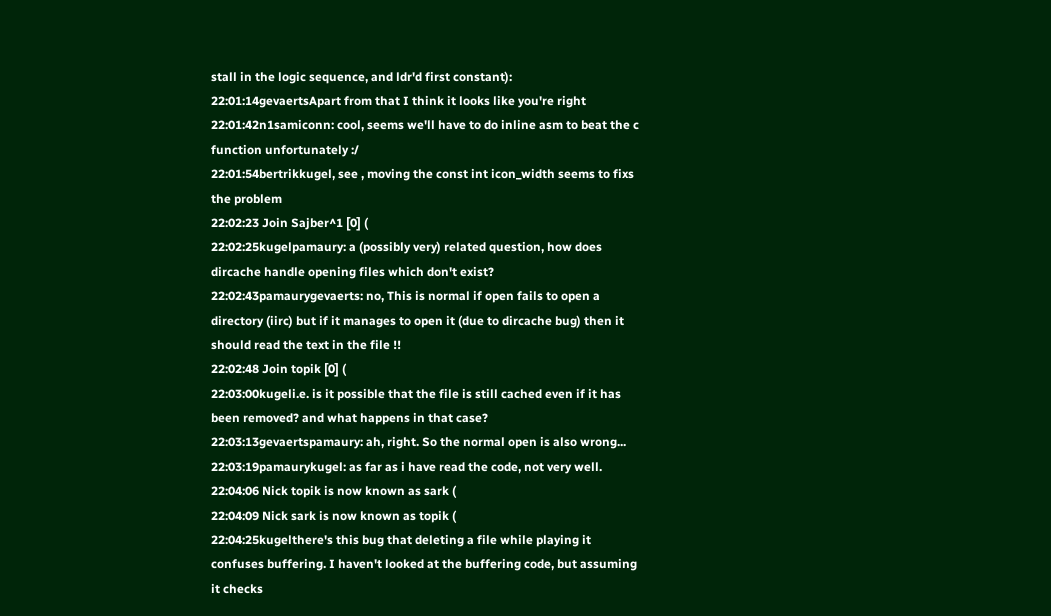stall in the logic sequence, and ldr'd first constant):
22:01:14gevaertsApart from that I think it looks like you're right
22:01:42n1samiconn: cool, seems we'll have to do inline asm to beat the c function unfortunately :/
22:01:54bertrikkugel, see , moving the const int icon_width seems to fixs the problem
22:02:23 Join Sajber^1 [0] (
22:02:25kugelpamaury: a (possibly very) related question, how does dircache handle opening files which don't exist?
22:02:43pamaurygevaerts: no, This is normal if open fails to open a directory (iirc) but if it manages to open it (due to dircache bug) then it should read the text in the file !!
22:02:48 Join topik [0] (
22:03:00kugeli.e. is it possible that the file is still cached even if it has been removed? and what happens in that case?
22:03:13gevaertspamaury: ah, right. So the normal open is also wrong...
22:03:19pamaurykugel: as far as i have read the code, not very well.
22:04:06 Nick topik is now known as sark (
22:04:09 Nick sark is now known as topik (
22:04:25kugelthere's this bug that deleting a file while playing it confuses buffering. I haven't looked at the buffering code, but assuming it checks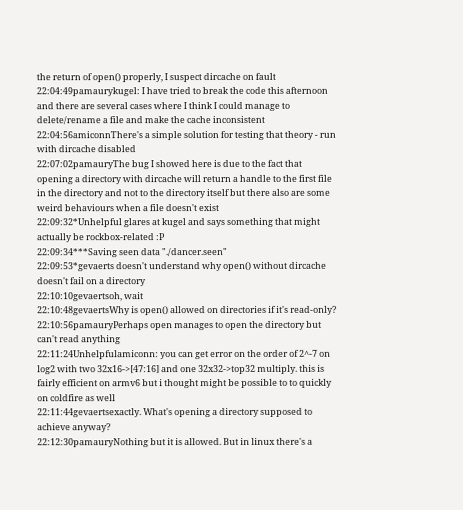the return of open() properly, I suspect dircache on fault
22:04:49pamaurykugel: I have tried to break the code this afternoon and there are several cases where I think I could manage to delete/rename a file and make the cache inconsistent
22:04:56amiconnThere's a simple solution for testing that theory - run with dircache disabled
22:07:02pamauryThe bug I showed here is due to the fact that opening a directory with dircache will return a handle to the first file in the directory and not to the directory itself but there also are some weird behaviours when a file doesn't exist
22:09:32*Unhelpful glares at kugel and says something that might actually be rockbox-related :P
22:09:34***Saving seen data "./dancer.seen"
22:09:53*gevaerts doesn't understand why open() without dircache doesn't fail on a directory
22:10:10gevaertsoh, wait
22:10:48gevaertsWhy is open() allowed on directories if it's read-only?
22:10:56pamauryPerhaps open manages to open the directory but can't read anything
22:11:24Unhelpfulamiconn: you can get error on the order of 2^-7 on log2 with two 32x16->[47:16] and one 32x32->top32 multiply. this is fairly efficient on armv6 but i thought might be possible to to quickly on coldfire as well
22:11:44gevaertsexactly. What's opening a directory supposed to achieve anyway?
22:12:30pamauryNothing but it is allowed. But in linux there's a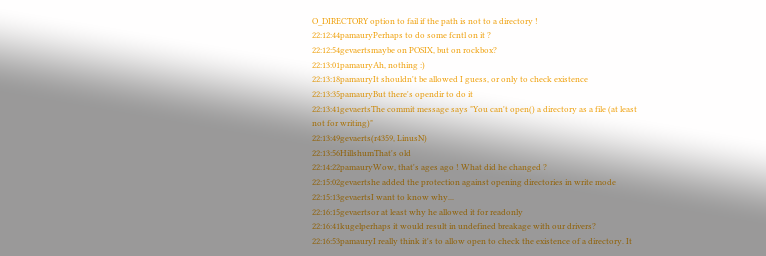O_DIRECTORY option to fail if the path is not to a directory !
22:12:44pamauryPerhaps to do some fcntl on it ?
22:12:54gevaertsmaybe on POSIX, but on rockbox?
22:13:01pamauryAh, nothing :)
22:13:18pamauryIt shouldn't be allowed I guess, or only to check existence
22:13:35pamauryBut there's opendir to do it
22:13:41gevaertsThe commit message says "You can't open() a directory as a file (at least not for writing)"
22:13:49gevaerts(r4359, LinusN)
22:13:56HillshumThat's old
22:14:22pamauryWow, that's ages ago ! What did he changed ?
22:15:02gevaertshe added the protection against opening directories in write mode
22:15:13gevaertsI want to know why...
22:16:15gevaertsor at least why he allowed it for readonly
22:16:41kugelperhaps it would result in undefined breakage with our drivers?
22:16:53pamauryI really think it's to allow open to check the existence of a directory. It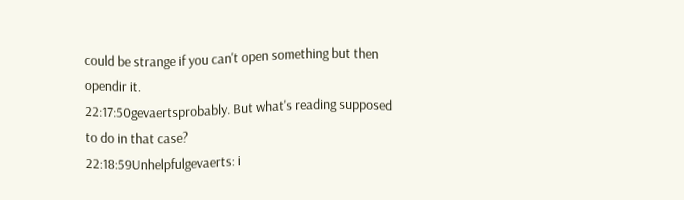could be strange if you can't open something but then opendir it.
22:17:50gevaertsprobably. But what's reading supposed to do in that case?
22:18:59Unhelpfulgevaerts: i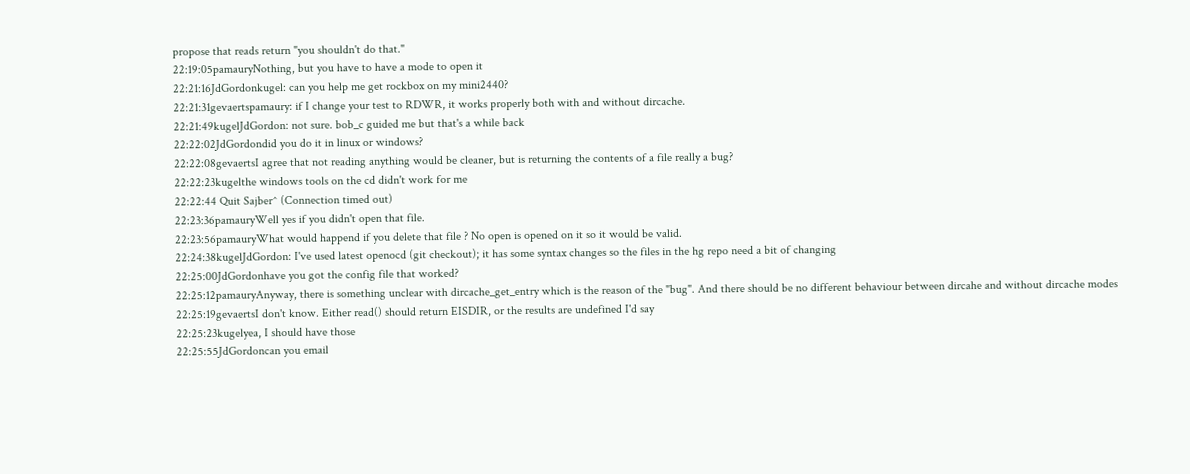propose that reads return "you shouldn't do that."
22:19:05pamauryNothing, but you have to have a mode to open it
22:21:16JdGordonkugel: can you help me get rockbox on my mini2440?
22:21:31gevaertspamaury: if I change your test to RDWR, it works properly both with and without dircache.
22:21:49kugelJdGordon: not sure. bob_c guided me but that's a while back
22:22:02JdGordondid you do it in linux or windows?
22:22:08gevaertsI agree that not reading anything would be cleaner, but is returning the contents of a file really a bug?
22:22:23kugelthe windows tools on the cd didn't work for me
22:22:44 Quit Sajber^ (Connection timed out)
22:23:36pamauryWell yes if you didn't open that file.
22:23:56pamauryWhat would happend if you delete that file ? No open is opened on it so it would be valid.
22:24:38kugelJdGordon: I've used latest openocd (git checkout); it has some syntax changes so the files in the hg repo need a bit of changing
22:25:00JdGordonhave you got the config file that worked?
22:25:12pamauryAnyway, there is something unclear with dircache_get_entry which is the reason of the "bug". And there should be no different behaviour between dircahe and without dircache modes
22:25:19gevaertsI don't know. Either read() should return EISDIR, or the results are undefined I'd say
22:25:23kugelyea, I should have those
22:25:55JdGordoncan you email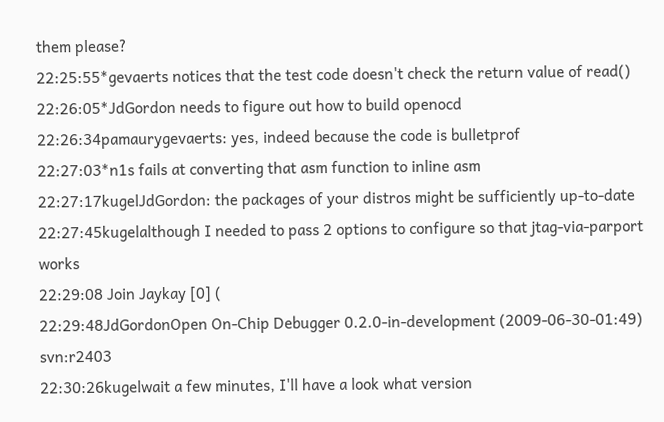them please?
22:25:55*gevaerts notices that the test code doesn't check the return value of read()
22:26:05*JdGordon needs to figure out how to build openocd
22:26:34pamaurygevaerts: yes, indeed because the code is bulletprof
22:27:03*n1s fails at converting that asm function to inline asm
22:27:17kugelJdGordon: the packages of your distros might be sufficiently up-to-date
22:27:45kugelalthough I needed to pass 2 options to configure so that jtag-via-parport works
22:29:08 Join Jaykay [0] (
22:29:48JdGordonOpen On-Chip Debugger 0.2.0-in-development (2009-06-30-01:49) svn:r2403
22:30:26kugelwait a few minutes, I'll have a look what version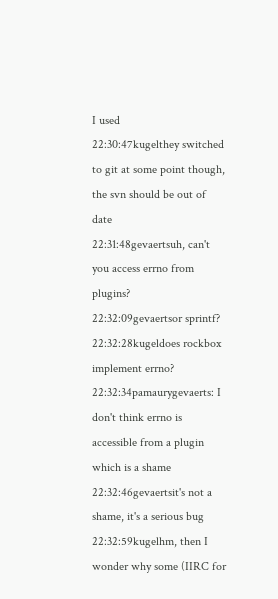I used
22:30:47kugelthey switched to git at some point though, the svn should be out of date
22:31:48gevaertsuh, can't you access errno from plugins?
22:32:09gevaertsor sprintf?
22:32:28kugeldoes rockbox implement errno?
22:32:34pamaurygevaerts: I don't think errno is accessible from a plugin which is a shame
22:32:46gevaertsit's not a shame, it's a serious bug
22:32:59kugelhm, then I wonder why some (IIRC for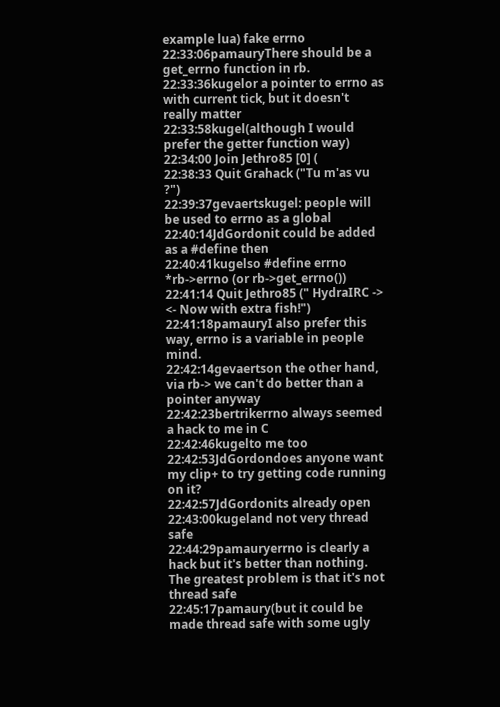example lua) fake errno
22:33:06pamauryThere should be a get_errno function in rb.
22:33:36kugelor a pointer to errno as with current tick, but it doesn't really matter
22:33:58kugel(although I would prefer the getter function way)
22:34:00 Join Jethro85 [0] (
22:38:33 Quit Grahack ("Tu m'as vu ?")
22:39:37gevaertskugel: people will be used to errno as a global
22:40:14JdGordonit could be added as a #define then
22:40:41kugelso #define errno *rb->errno (or rb->get_errno())
22:41:14 Quit Jethro85 (" HydraIRC -> <- Now with extra fish!")
22:41:18pamauryI also prefer this way, errno is a variable in people mind.
22:42:14gevaertson the other hand, via rb-> we can't do better than a pointer anyway
22:42:23bertrikerrno always seemed a hack to me in C
22:42:46kugelto me too
22:42:53JdGordondoes anyone want my clip+ to try getting code running on it?
22:42:57JdGordonits already open
22:43:00kugeland not very thread safe
22:44:29pamauryerrno is clearly a hack but it's better than nothing. The greatest problem is that it's not thread safe
22:45:17pamaury(but it could be made thread safe with some ugly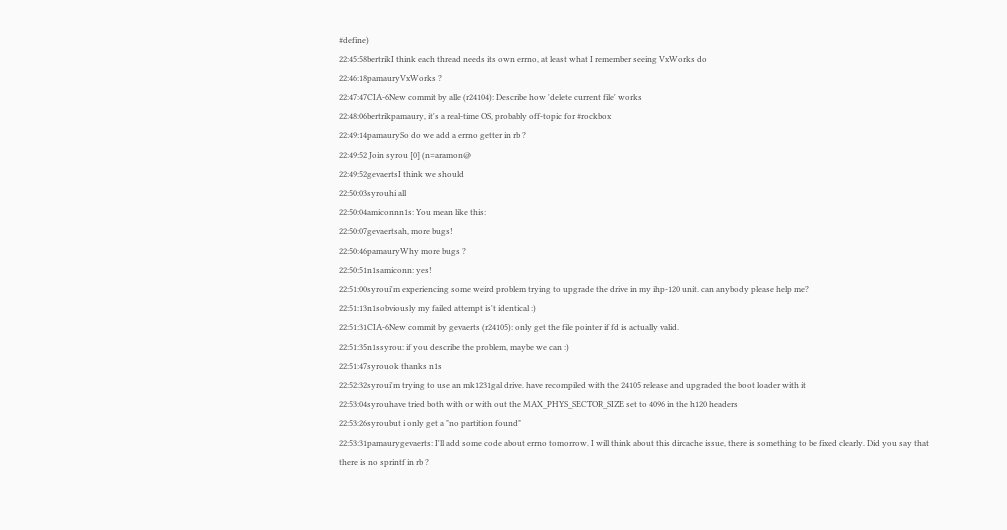#define)
22:45:58bertrikI think each thread needs its own errno, at least what I remember seeing VxWorks do
22:46:18pamauryVxWorks ?
22:47:47CIA-6New commit by alle (r24104): Describe how 'delete current file' works
22:48:06bertrikpamaury, it's a real-time OS, probably off-topic for #rockbox
22:49:14pamaurySo do we add a errno getter in rb ?
22:49:52 Join syrou [0] (n=aramon@
22:49:52gevaertsI think we should
22:50:03syrouhi all
22:50:04amiconnn1s: You mean like this:
22:50:07gevaertsah, more bugs!
22:50:46pamauryWhy more bugs ?
22:50:51n1samiconn: yes!
22:51:00syroui'm experiencing some weird problem trying to upgrade the drive in my ihp-120 unit. can anybody please help me?
22:51:13n1sobviously my failed attempt is't identical :)
22:51:31CIA-6New commit by gevaerts (r24105): only get the file pointer if fd is actually valid.
22:51:35n1ssyrou: if you describe the problem, maybe we can :)
22:51:47syrouok thanks n1s
22:52:32syroui'm trying to use an mk1231gal drive. have recompiled with the 24105 release and upgraded the boot loader with it
22:53:04syrouhave tried both with or with out the MAX_PHYS_SECTOR_SIZE set to 4096 in the h120 headers
22:53:26syroubut i only get a "no partition found"
22:53:31pamaurygevaerts: I'll add some code about errno tomorrow. I will think about this dircache issue, there is something to be fixed clearly. Did you say that there is no sprintf in rb ?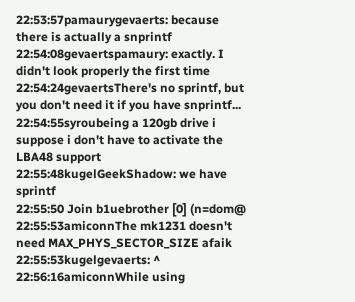22:53:57pamaurygevaerts: because there is actually a snprintf
22:54:08gevaertspamaury: exactly. I didn't look properly the first time
22:54:24gevaertsThere's no sprintf, but you don't need it if you have snprintf...
22:54:55syroubeing a 120gb drive i suppose i don't have to activate the LBA48 support
22:55:48kugelGeekShadow: we have sprintf
22:55:50 Join b1uebrother [0] (n=dom@
22:55:53amiconnThe mk1231 doesn't need MAX_PHYS_SECTOR_SIZE afaik
22:55:53kugelgevaerts: ^
22:56:16amiconnWhile using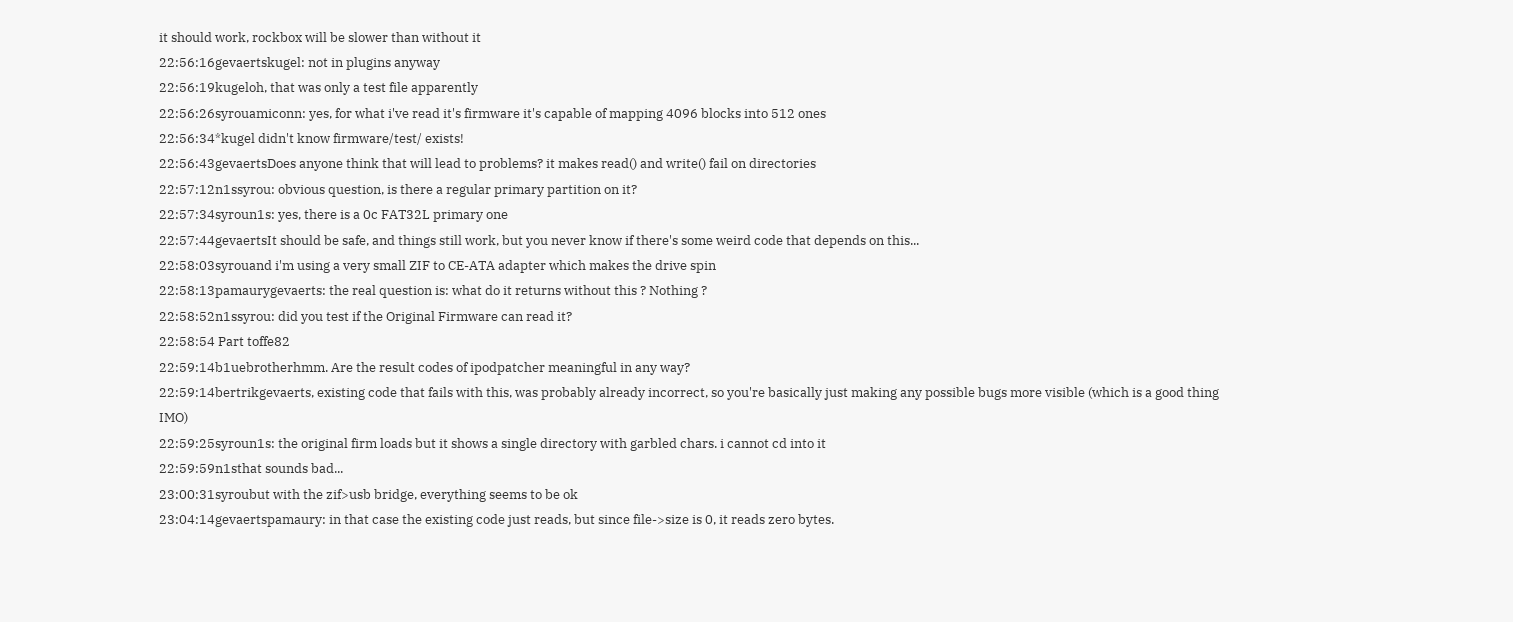it should work, rockbox will be slower than without it
22:56:16gevaertskugel: not in plugins anyway
22:56:19kugeloh, that was only a test file apparently
22:56:26syrouamiconn: yes, for what i've read it's firmware it's capable of mapping 4096 blocks into 512 ones
22:56:34*kugel didn't know firmware/test/ exists!
22:56:43gevaertsDoes anyone think that will lead to problems? it makes read() and write() fail on directories
22:57:12n1ssyrou: obvious question, is there a regular primary partition on it?
22:57:34syroun1s: yes, there is a 0c FAT32L primary one
22:57:44gevaertsIt should be safe, and things still work, but you never know if there's some weird code that depends on this...
22:58:03syrouand i'm using a very small ZIF to CE-ATA adapter which makes the drive spin
22:58:13pamaurygevaerts: the real question is: what do it returns without this ? Nothing ?
22:58:52n1ssyrou: did you test if the Original Firmware can read it?
22:58:54 Part toffe82
22:59:14b1uebrotherhmm. Are the result codes of ipodpatcher meaningful in any way?
22:59:14bertrikgevaerts, existing code that fails with this, was probably already incorrect, so you're basically just making any possible bugs more visible (which is a good thing IMO)
22:59:25syroun1s: the original firm loads but it shows a single directory with garbled chars. i cannot cd into it
22:59:59n1sthat sounds bad...
23:00:31syroubut with the zif>usb bridge, everything seems to be ok
23:04:14gevaertspamaury: in that case the existing code just reads, but since file->size is 0, it reads zero bytes.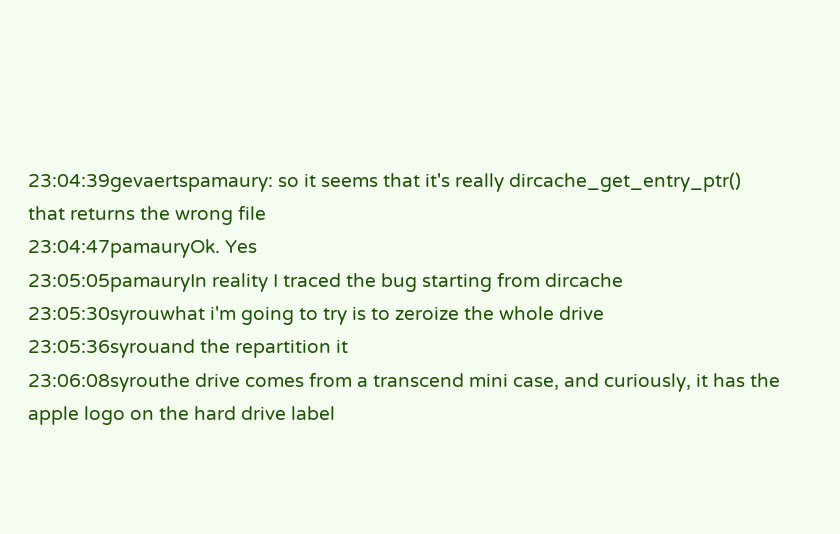23:04:39gevaertspamaury: so it seems that it's really dircache_get_entry_ptr() that returns the wrong file
23:04:47pamauryOk. Yes
23:05:05pamauryIn reality I traced the bug starting from dircache
23:05:30syrouwhat i'm going to try is to zeroize the whole drive
23:05:36syrouand the repartition it
23:06:08syrouthe drive comes from a transcend mini case, and curiously, it has the apple logo on the hard drive label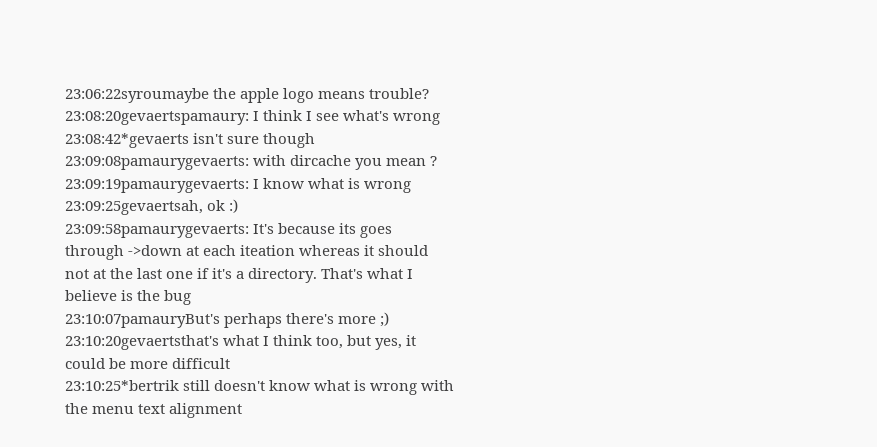23:06:22syroumaybe the apple logo means trouble?
23:08:20gevaertspamaury: I think I see what's wrong
23:08:42*gevaerts isn't sure though
23:09:08pamaurygevaerts: with dircache you mean ?
23:09:19pamaurygevaerts: I know what is wrong
23:09:25gevaertsah, ok :)
23:09:58pamaurygevaerts: It's because its goes through ->down at each iteation whereas it should not at the last one if it's a directory. That's what I believe is the bug
23:10:07pamauryBut's perhaps there's more ;)
23:10:20gevaertsthat's what I think too, but yes, it could be more difficult
23:10:25*bertrik still doesn't know what is wrong with the menu text alignment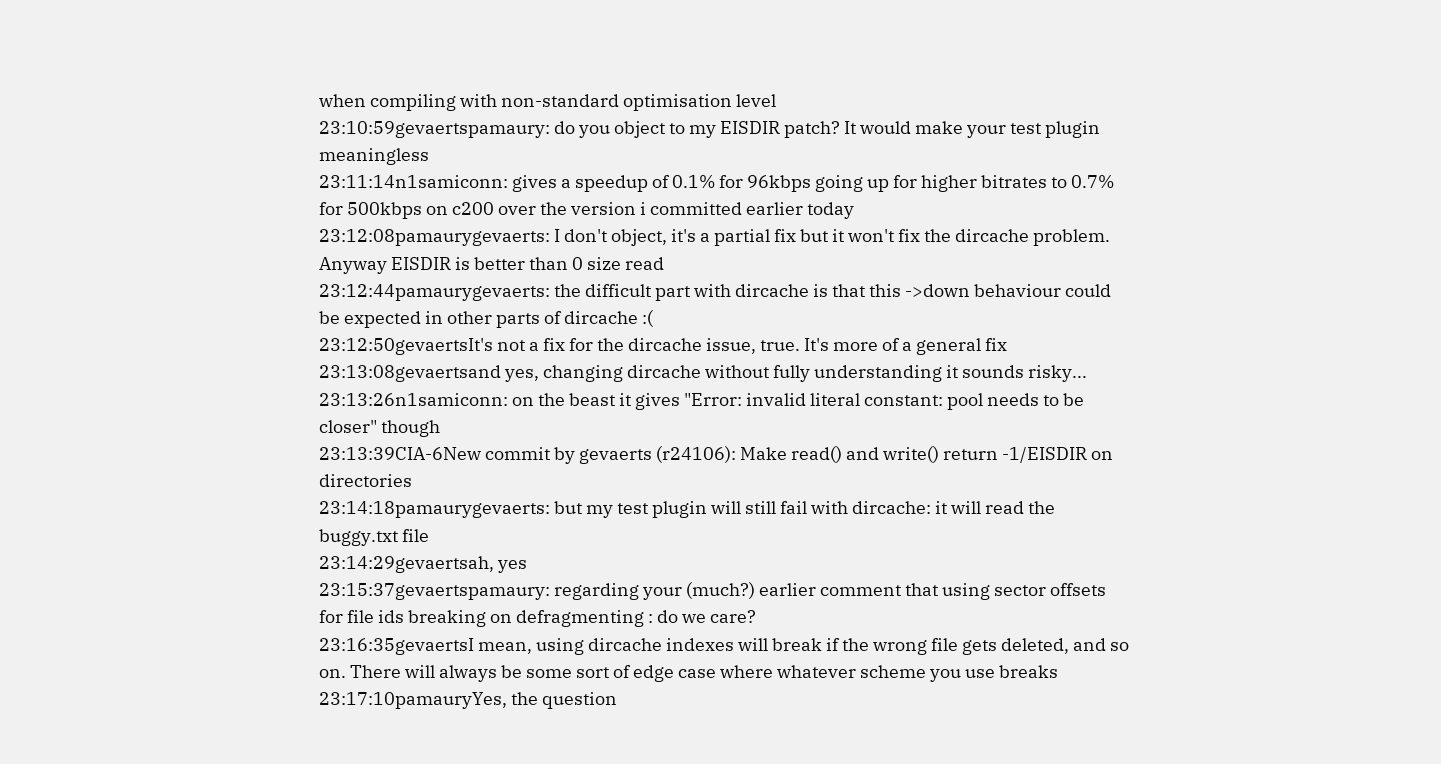when compiling with non-standard optimisation level
23:10:59gevaertspamaury: do you object to my EISDIR patch? It would make your test plugin meaningless
23:11:14n1samiconn: gives a speedup of 0.1% for 96kbps going up for higher bitrates to 0.7% for 500kbps on c200 over the version i committed earlier today
23:12:08pamaurygevaerts: I don't object, it's a partial fix but it won't fix the dircache problem. Anyway EISDIR is better than 0 size read
23:12:44pamaurygevaerts: the difficult part with dircache is that this ->down behaviour could be expected in other parts of dircache :(
23:12:50gevaertsIt's not a fix for the dircache issue, true. It's more of a general fix
23:13:08gevaertsand yes, changing dircache without fully understanding it sounds risky...
23:13:26n1samiconn: on the beast it gives "Error: invalid literal constant: pool needs to be closer" though
23:13:39CIA-6New commit by gevaerts (r24106): Make read() and write() return -1/EISDIR on directories
23:14:18pamaurygevaerts: but my test plugin will still fail with dircache: it will read the buggy.txt file
23:14:29gevaertsah, yes
23:15:37gevaertspamaury: regarding your (much?) earlier comment that using sector offsets for file ids breaking on defragmenting : do we care?
23:16:35gevaertsI mean, using dircache indexes will break if the wrong file gets deleted, and so on. There will always be some sort of edge case where whatever scheme you use breaks
23:17:10pamauryYes, the question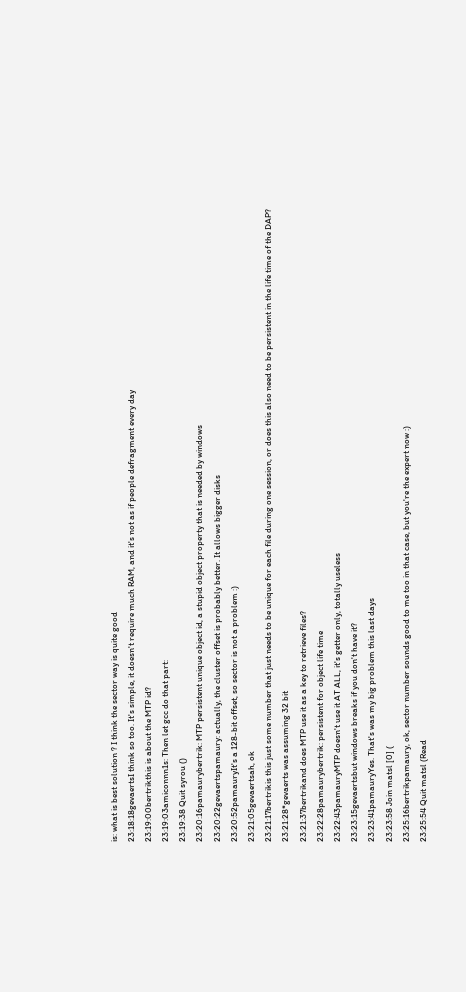is: what is best solution ? I think the sector way is quite good
23:18:18gevaertsI think so too. It's simple, it doesn't require much RAM, and it's not as if people defragment every day
23:19:00bertrikthis is about the MTP id?
23:19:03amiconnn1s: Then let gcc do that part:
23:19:38 Quit syrou ()
23:20:16pamaurybertrik: MTP persistent unique object id, a stupid object property that is needed by windows
23:20:22gevaertspamaury: actually, the cluster offset is probably better. It allows bigger disks
23:20:52pamauryIt's a 128-bit offset, so sector is not a problem :)
23:21:05gevaertsah, ok
23:21:17bertrikis this just some number that just needs to be unique for each file during one session, or does this also need to be persistent in the life time of the DAP?
23:21:28*gevaerts was assuming 32 bit
23:21:37bertrikand does MTP use it as a key to retrieve files?
23:22:28pamaurybertrik: persistent for object life time
23:22:43pamauryMTP doesn't use it AT ALL, it's getter only, totally useless
23:23:15gevaertsbut windows breaks if you don't have it?
23:23:41pamauryYes. That's was my big problem this last days
23:23:58 Join matsl [0] (
23:25:16bertrikpamaury, ok, sector number sounds good to me too in that case, but you're the expert now :)
23:25:54 Quit matsl (Read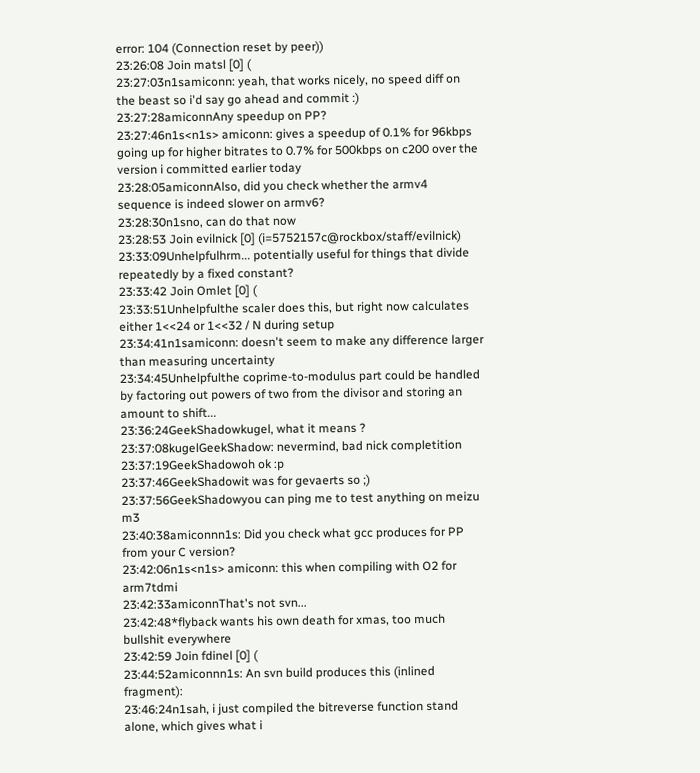error: 104 (Connection reset by peer))
23:26:08 Join matsl [0] (
23:27:03n1samiconn: yeah, that works nicely, no speed diff on the beast so i'd say go ahead and commit :)
23:27:28amiconnAny speedup on PP?
23:27:46n1s<n1s> amiconn: gives a speedup of 0.1% for 96kbps going up for higher bitrates to 0.7% for 500kbps on c200 over the version i committed earlier today
23:28:05amiconnAlso, did you check whether the armv4 sequence is indeed slower on armv6?
23:28:30n1sno, can do that now
23:28:53 Join evilnick [0] (i=5752157c@rockbox/staff/evilnick)
23:33:09Unhelpfulhrm... potentially useful for things that divide repeatedly by a fixed constant?
23:33:42 Join Omlet [0] (
23:33:51Unhelpfulthe scaler does this, but right now calculates either 1<<24 or 1<<32 / N during setup
23:34:41n1samiconn: doesn't seem to make any difference larger than measuring uncertainty
23:34:45Unhelpfulthe coprime-to-modulus part could be handled by factoring out powers of two from the divisor and storing an amount to shift...
23:36:24GeekShadowkugel, what it means ?
23:37:08kugelGeekShadow: nevermind, bad nick completition
23:37:19GeekShadowoh ok :p
23:37:46GeekShadowit was for gevaerts so ;)
23:37:56GeekShadowyou can ping me to test anything on meizu m3
23:40:38amiconnn1s: Did you check what gcc produces for PP from your C version?
23:42:06n1s<n1s> amiconn: this when compiling with O2 for arm7tdmi
23:42:33amiconnThat's not svn...
23:42:48*flyback wants his own death for xmas, too much bullshit everywhere
23:42:59 Join fdinel [0] (
23:44:52amiconnn1s: An svn build produces this (inlined fragment):
23:46:24n1sah, i just compiled the bitreverse function stand alone, which gives what i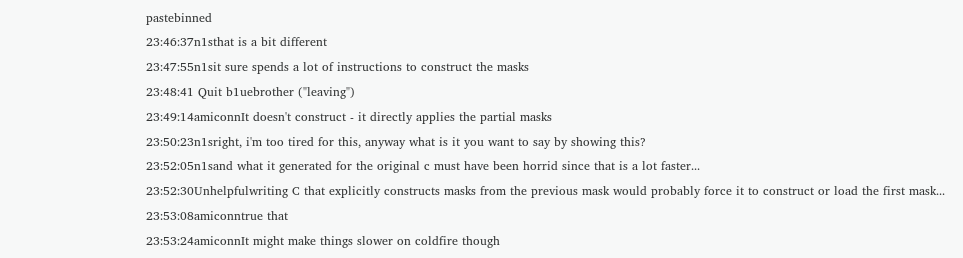pastebinned
23:46:37n1sthat is a bit different
23:47:55n1sit sure spends a lot of instructions to construct the masks
23:48:41 Quit b1uebrother ("leaving")
23:49:14amiconnIt doesn't construct - it directly applies the partial masks
23:50:23n1sright, i'm too tired for this, anyway what is it you want to say by showing this?
23:52:05n1sand what it generated for the original c must have been horrid since that is a lot faster...
23:52:30Unhelpfulwriting C that explicitly constructs masks from the previous mask would probably force it to construct or load the first mask...
23:53:08amiconntrue that
23:53:24amiconnIt might make things slower on coldfire though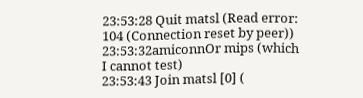23:53:28 Quit matsl (Read error: 104 (Connection reset by peer))
23:53:32amiconnOr mips (which I cannot test)
23:53:43 Join matsl [0] (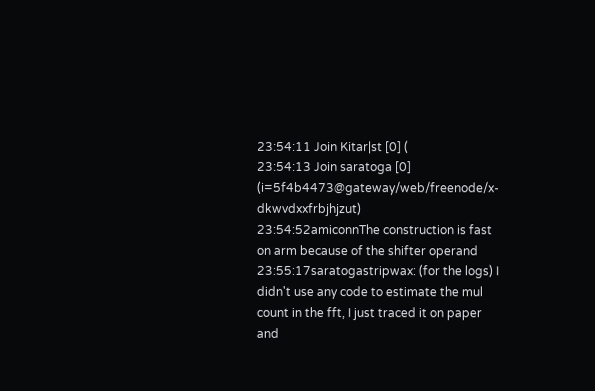23:54:11 Join Kitar|st [0] (
23:54:13 Join saratoga [0] (i=5f4b4473@gateway/web/freenode/x-dkwvdxxfrbjhjzut)
23:54:52amiconnThe construction is fast on arm because of the shifter operand
23:55:17saratogastripwax: (for the logs) I didn't use any code to estimate the mul count in the fft, I just traced it on paper and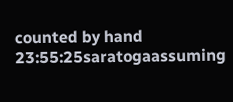counted by hand
23:55:25saratogaassuming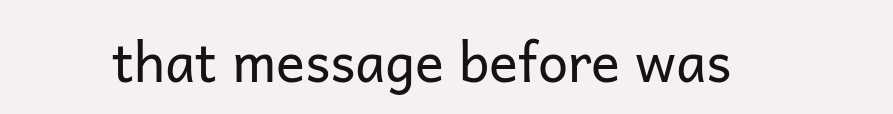that message before was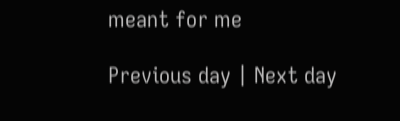meant for me

Previous day | Next day